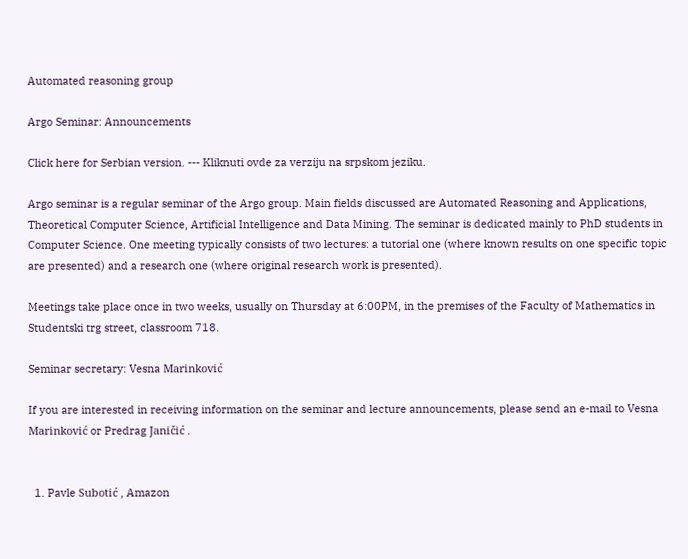Automated reasoning group

Argo Seminar: Announcements

Click here for Serbian version. --- Kliknuti ovde za verziju na srpskom jeziku.

Argo seminar is a regular seminar of the Argo group. Main fields discussed are Automated Reasoning and Applications, Theoretical Computer Science, Artificial Intelligence and Data Mining. The seminar is dedicated mainly to PhD students in Computer Science. One meeting typically consists of two lectures: a tutorial one (where known results on one specific topic are presented) and a research one (where original research work is presented).

Meetings take place once in two weeks, usually on Thursday at 6:00PM, in the premises of the Faculty of Mathematics in Studentski trg street, classroom 718.

Seminar secretary: Vesna Marinković

If you are interested in receiving information on the seminar and lecture announcements, please send an e-mail to Vesna Marinković or Predrag Janičić .


  1. Pavle Subotić , Amazon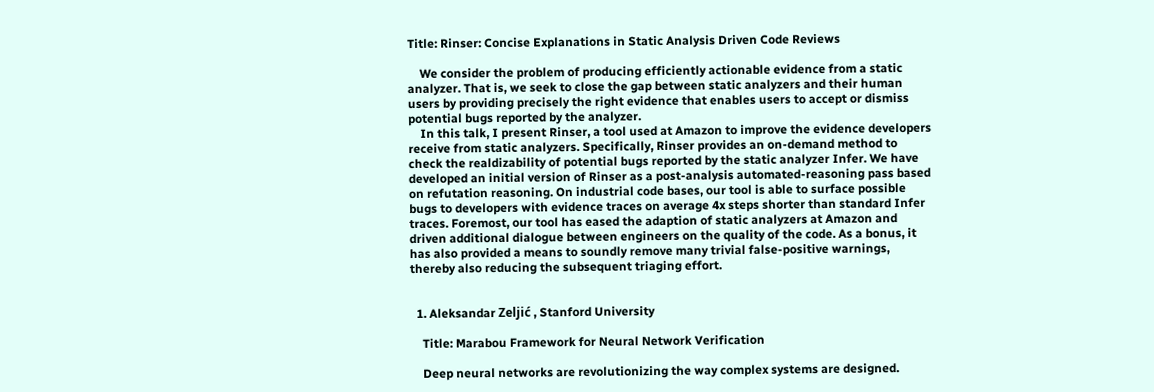Title: Rinser: Concise Explanations in Static Analysis Driven Code Reviews

    We consider the problem of producing efficiently actionable evidence from a static analyzer. That is, we seek to close the gap between static analyzers and their human users by providing precisely the right evidence that enables users to accept or dismiss potential bugs reported by the analyzer.
    In this talk, I present Rinser, a tool used at Amazon to improve the evidence developers receive from static analyzers. Specifically, Rinser provides an on-demand method to check the realdizability of potential bugs reported by the static analyzer Infer. We have developed an initial version of Rinser as a post-analysis automated-reasoning pass based on refutation reasoning. On industrial code bases, our tool is able to surface possible bugs to developers with evidence traces on average 4x steps shorter than standard Infer traces. Foremost, our tool has eased the adaption of static analyzers at Amazon and driven additional dialogue between engineers on the quality of the code. As a bonus, it has also provided a means to soundly remove many trivial false-positive warnings, thereby also reducing the subsequent triaging effort.


  1. Aleksandar Zeljić , Stanford University

    Title: Marabou Framework for Neural Network Verification

    Deep neural networks are revolutionizing the way complex systems are designed.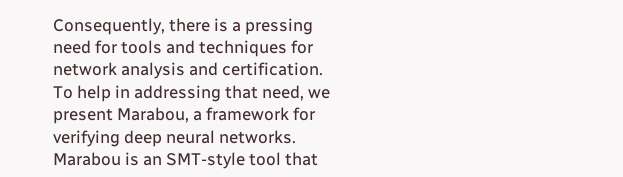Consequently, there is a pressing need for tools and techniques for network analysis and certification. To help in addressing that need, we present Marabou, a framework for verifying deep neural networks. Marabou is an SMT-style tool that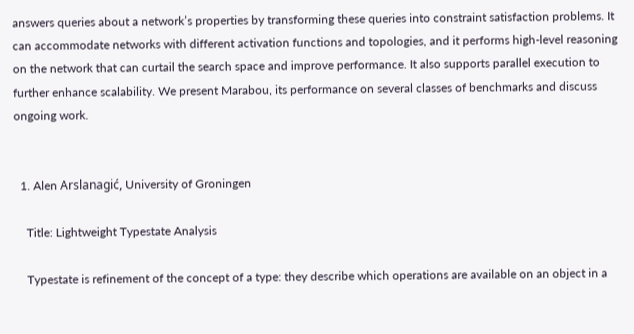answers queries about a network’s properties by transforming these queries into constraint satisfaction problems. It can accommodate networks with different activation functions and topologies, and it performs high-level reasoning on the network that can curtail the search space and improve performance. It also supports parallel execution to further enhance scalability. We present Marabou, its performance on several classes of benchmarks and discuss ongoing work.


  1. Alen Arslanagić, University of Groningen

    Title: Lightweight Typestate Analysis

    Typestate is refinement of the concept of a type: they describe which operations are available on an object in a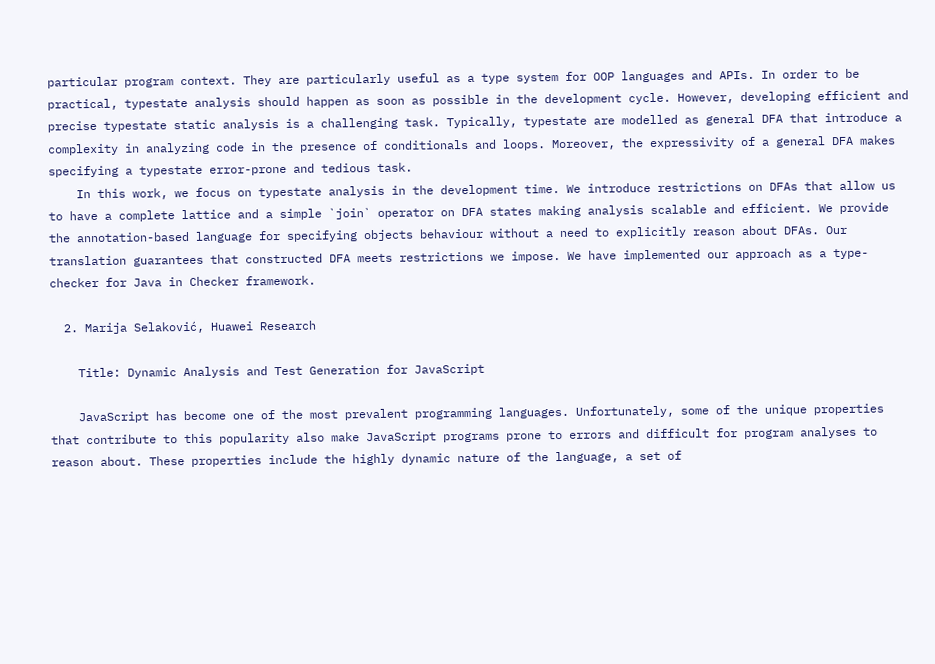particular program context. They are particularly useful as a type system for OOP languages and APIs. In order to be practical, typestate analysis should happen as soon as possible in the development cycle. However, developing efficient and precise typestate static analysis is a challenging task. Typically, typestate are modelled as general DFA that introduce a complexity in analyzing code in the presence of conditionals and loops. Moreover, the expressivity of a general DFA makes specifying a typestate error-prone and tedious task.
    In this work, we focus on typestate analysis in the development time. We introduce restrictions on DFAs that allow us to have a complete lattice and a simple `join` operator on DFA states making analysis scalable and efficient. We provide the annotation-based language for specifying objects behaviour without a need to explicitly reason about DFAs. Our translation guarantees that constructed DFA meets restrictions we impose. We have implemented our approach as a type-checker for Java in Checker framework.

  2. Marija Selaković, Huawei Research

    Title: Dynamic Analysis and Test Generation for JavaScript

    JavaScript has become one of the most prevalent programming languages. Unfortunately, some of the unique properties that contribute to this popularity also make JavaScript programs prone to errors and difficult for program analyses to reason about. These properties include the highly dynamic nature of the language, a set of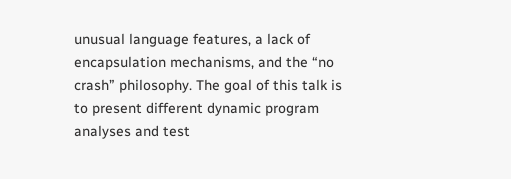unusual language features, a lack of encapsulation mechanisms, and the “no crash” philosophy. The goal of this talk is to present different dynamic program analyses and test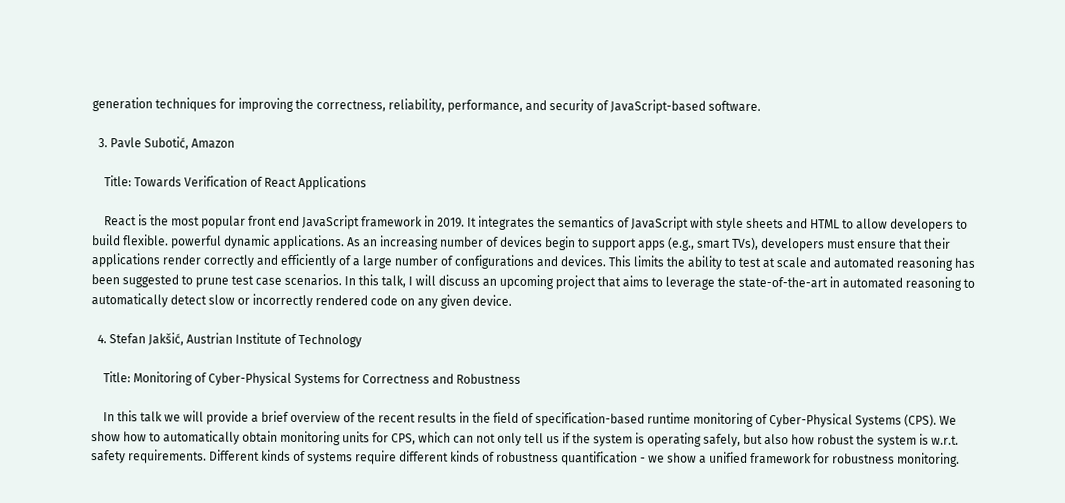generation techniques for improving the correctness, reliability, performance, and security of JavaScript-based software.

  3. Pavle Subotić, Amazon

    Title: Towards Verification of React Applications

    React is the most popular front end JavaScript framework in 2019. It integrates the semantics of JavaScript with style sheets and HTML to allow developers to build flexible. powerful dynamic applications. As an increasing number of devices begin to support apps (e.g., smart TVs), developers must ensure that their applications render correctly and efficiently of a large number of configurations and devices. This limits the ability to test at scale and automated reasoning has been suggested to prune test case scenarios. In this talk, I will discuss an upcoming project that aims to leverage the state-of-the-art in automated reasoning to automatically detect slow or incorrectly rendered code on any given device.

  4. Stefan Jakšić, Austrian Institute of Technology

    Title: Monitoring of Cyber-Physical Systems for Correctness and Robustness

    In this talk we will provide a brief overview of the recent results in the field of specification-based runtime monitoring of Cyber-Physical Systems (CPS). We show how to automatically obtain monitoring units for CPS, which can not only tell us if the system is operating safely, but also how robust the system is w.r.t. safety requirements. Different kinds of systems require different kinds of robustness quantification - we show a unified framework for robustness monitoring.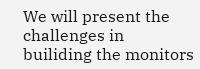We will present the challenges in builiding the monitors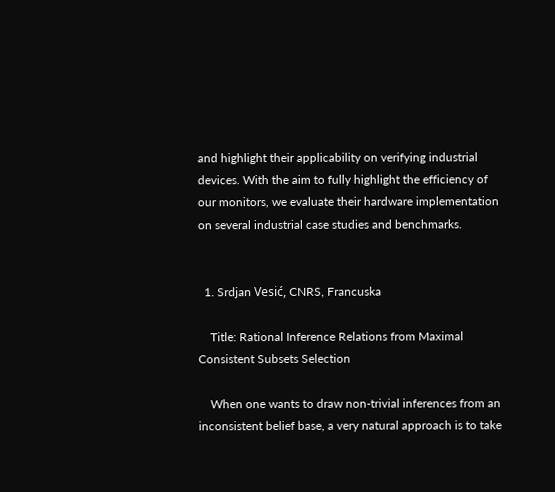and highlight their applicability on verifying industrial devices. With the aim to fully highlight the efficiency of our monitors, we evaluate their hardware implementation on several industrial case studies and benchmarks.


  1. Srdjan Vesić, CNRS, Francuska

    Title: Rational Inference Relations from Maximal Consistent Subsets Selection

    When one wants to draw non-trivial inferences from an inconsistent belief base, a very natural approach is to take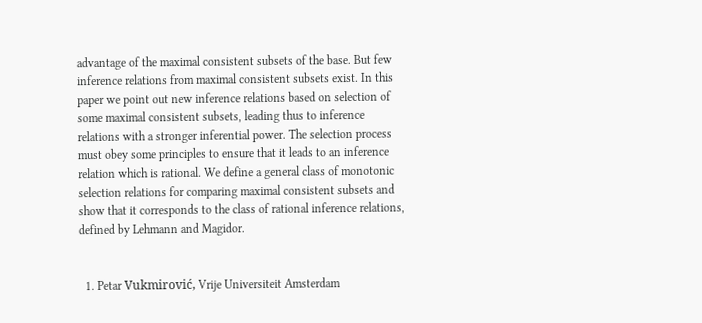advantage of the maximal consistent subsets of the base. But few inference relations from maximal consistent subsets exist. In this paper we point out new inference relations based on selection of some maximal consistent subsets, leading thus to inference relations with a stronger inferential power. The selection process must obey some principles to ensure that it leads to an inference relation which is rational. We define a general class of monotonic selection relations for comparing maximal consistent subsets and show that it corresponds to the class of rational inference relations, defined by Lehmann and Magidor.


  1. Petar Vukmirović, Vrije Universiteit Amsterdam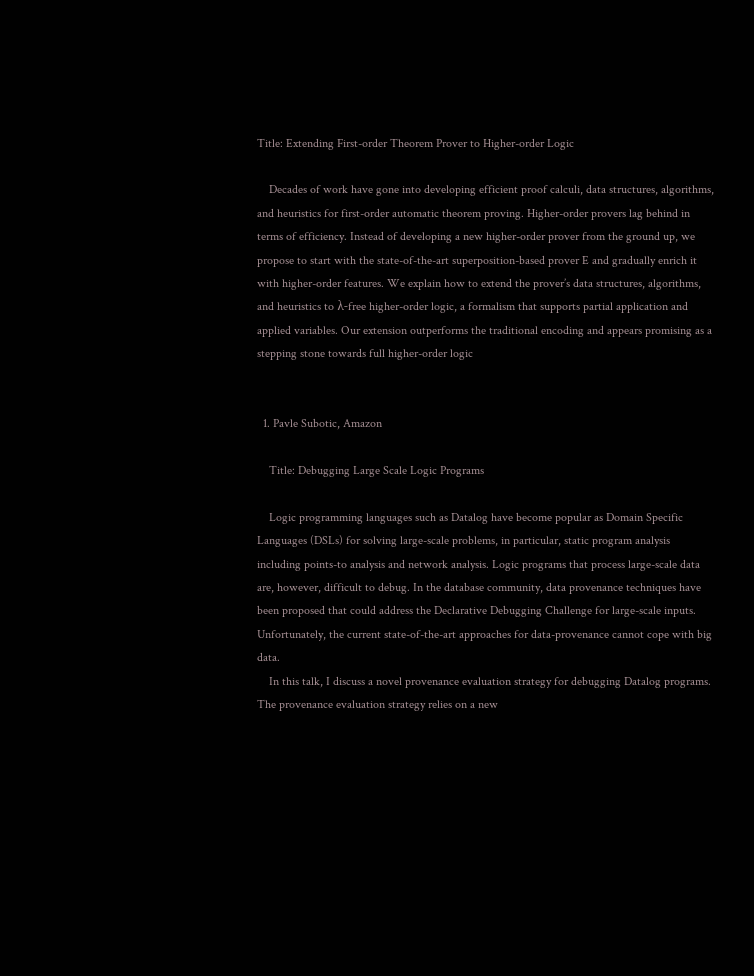Title: Extending First-order Theorem Prover to Higher-order Logic

    Decades of work have gone into developing efficient proof calculi, data structures, algorithms, and heuristics for first-order automatic theorem proving. Higher-order provers lag behind in terms of efficiency. Instead of developing a new higher-order prover from the ground up, we propose to start with the state-of-the-art superposition-based prover E and gradually enrich it with higher-order features. We explain how to extend the prover’s data structures, algorithms, and heuristics to λ-free higher-order logic, a formalism that supports partial application and applied variables. Our extension outperforms the traditional encoding and appears promising as a stepping stone towards full higher-order logic


  1. Pavle Subotic, Amazon

    Title: Debugging Large Scale Logic Programs

    Logic programming languages such as Datalog have become popular as Domain Specific Languages (DSLs) for solving large-scale problems, in particular, static program analysis including points-to analysis and network analysis. Logic programs that process large-scale data are, however, difficult to debug. In the database community, data provenance techniques have been proposed that could address the Declarative Debugging Challenge for large-scale inputs. Unfortunately, the current state-of-the-art approaches for data-provenance cannot cope with big data.
    In this talk, I discuss a novel provenance evaluation strategy for debugging Datalog programs. The provenance evaluation strategy relies on a new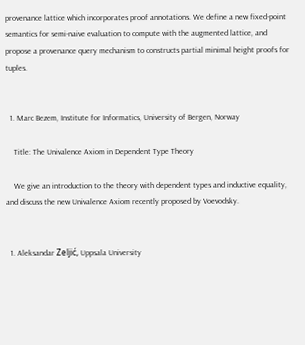provenance lattice which incorporates proof annotations. We define a new fixed-point semantics for semi-naive evaluation to compute with the augmented lattice, and propose a provenance query mechanism to constructs partial minimal height proofs for tuples.


  1. Marc Bezem, Institute for Informatics, University of Bergen, Norway

    Title: The Univalence Axiom in Dependent Type Theory

    We give an introduction to the theory with dependent types and inductive equality, and discuss the new Univalence Axiom recently proposed by Voevodsky.


  1. Aleksandar Zeljić, Uppsala University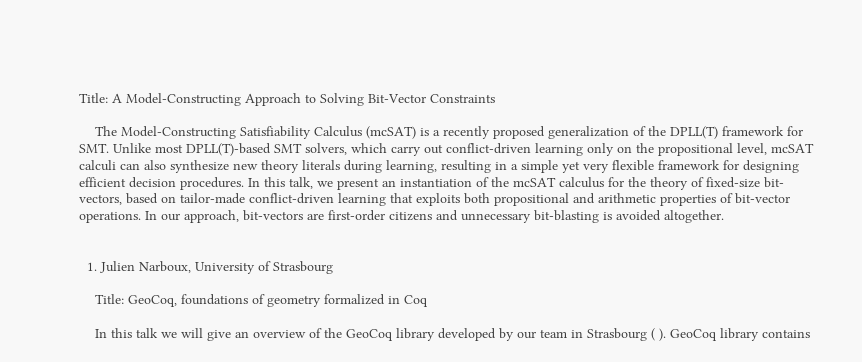Title: A Model-Constructing Approach to Solving Bit-Vector Constraints

    The Model-Constructing Satisfiability Calculus (mcSAT) is a recently proposed generalization of the DPLL(T) framework for SMT. Unlike most DPLL(T)-based SMT solvers, which carry out conflict-driven learning only on the propositional level, mcSAT calculi can also synthesize new theory literals during learning, resulting in a simple yet very flexible framework for designing efficient decision procedures. In this talk, we present an instantiation of the mcSAT calculus for the theory of fixed-size bit-vectors, based on tailor-made conflict-driven learning that exploits both propositional and arithmetic properties of bit-vector operations. In our approach, bit-vectors are first-order citizens and unnecessary bit-blasting is avoided altogether.


  1. Julien Narboux, University of Strasbourg

    Title: GeoCoq, foundations of geometry formalized in Coq

    In this talk we will give an overview of the GeoCoq library developed by our team in Strasbourg ( ). GeoCoq library contains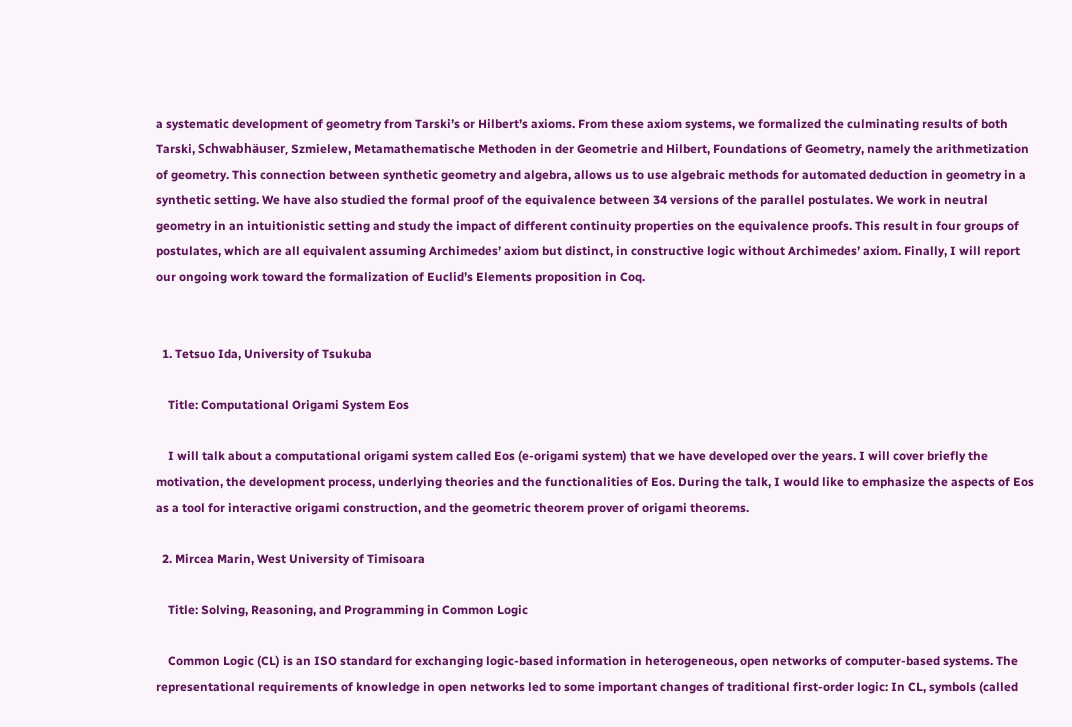a systematic development of geometry from Tarski’s or Hilbert’s axioms. From these axiom systems, we formalized the culminating results of both Tarski, Schwabhäuser, Szmielew, Metamathematische Methoden in der Geometrie and Hilbert, Foundations of Geometry, namely the arithmetization of geometry. This connection between synthetic geometry and algebra, allows us to use algebraic methods for automated deduction in geometry in a synthetic setting. We have also studied the formal proof of the equivalence between 34 versions of the parallel postulates. We work in neutral geometry in an intuitionistic setting and study the impact of different continuity properties on the equivalence proofs. This result in four groups of postulates, which are all equivalent assuming Archimedes’ axiom but distinct, in constructive logic without Archimedes’ axiom. Finally, I will report our ongoing work toward the formalization of Euclid’s Elements proposition in Coq.


  1. Tetsuo Ida, University of Tsukuba

    Title: Computational Origami System Eos

    I will talk about a computational origami system called Eos (e-origami system) that we have developed over the years. I will cover briefly the motivation, the development process, underlying theories and the functionalities of Eos. During the talk, I would like to emphasize the aspects of Eos as a tool for interactive origami construction, and the geometric theorem prover of origami theorems.

  2. Mircea Marin, West University of Timisoara

    Title: Solving, Reasoning, and Programming in Common Logic

    Common Logic (CL) is an ISO standard for exchanging logic-based information in heterogeneous, open networks of computer-based systems. The representational requirements of knowledge in open networks led to some important changes of traditional first-order logic: In CL, symbols (called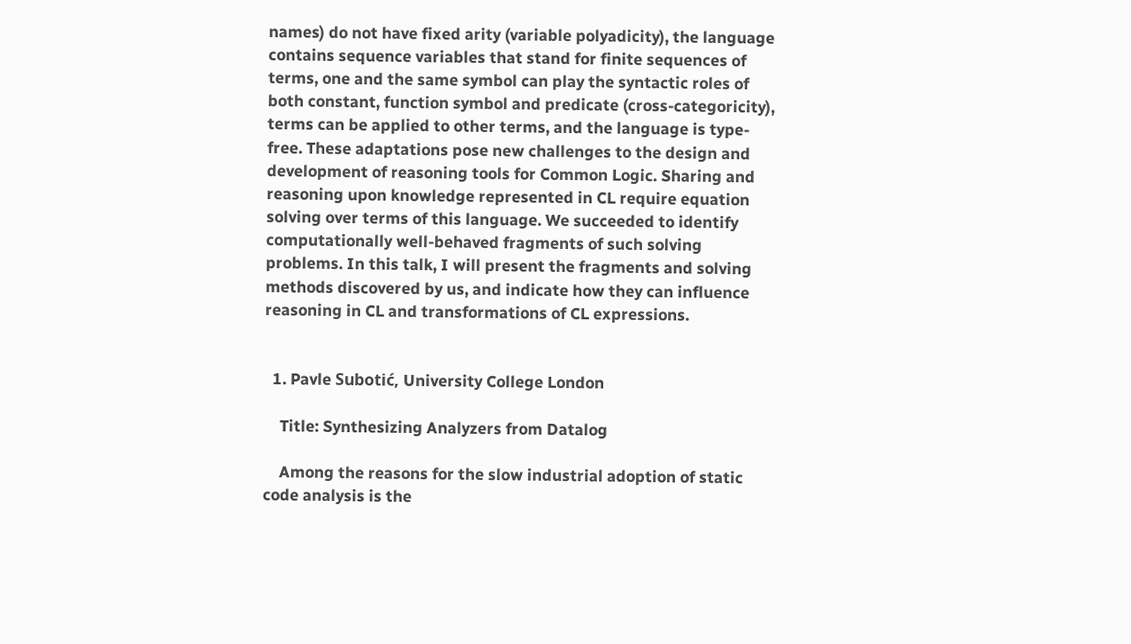names) do not have fixed arity (variable polyadicity), the language contains sequence variables that stand for finite sequences of terms, one and the same symbol can play the syntactic roles of both constant, function symbol and predicate (cross-categoricity), terms can be applied to other terms, and the language is type-free. These adaptations pose new challenges to the design and development of reasoning tools for Common Logic. Sharing and reasoning upon knowledge represented in CL require equation solving over terms of this language. We succeeded to identify computationally well-behaved fragments of such solving problems. In this talk, I will present the fragments and solving methods discovered by us, and indicate how they can influence reasoning in CL and transformations of CL expressions.


  1. Pavle Subotić, University College London

    Title: Synthesizing Analyzers from Datalog

    Among the reasons for the slow industrial adoption of static code analysis is the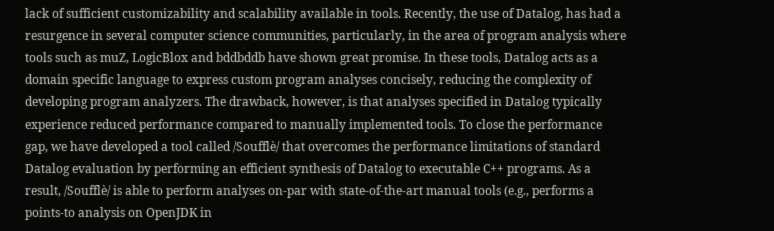lack of sufficient customizability and scalability available in tools. Recently, the use of Datalog, has had a resurgence in several computer science communities, particularly, in the area of program analysis where tools such as muZ, LogicBlox and bddbddb have shown great promise. In these tools, Datalog acts as a domain specific language to express custom program analyses concisely, reducing the complexity of developing program analyzers. The drawback, however, is that analyses specified in Datalog typically experience reduced performance compared to manually implemented tools. To close the performance gap, we have developed a tool called /Soufflè/ that overcomes the performance limitations of standard Datalog evaluation by performing an efficient synthesis of Datalog to executable C++ programs. As a result, /Soufflè/ is able to perform analyses on-par with state-of-the-art manual tools (e.g., performs a points-to analysis on OpenJDK in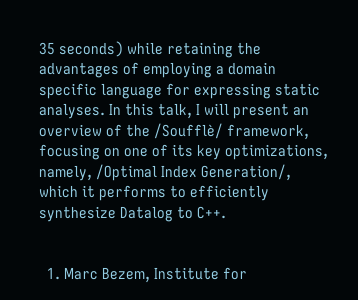35 seconds) while retaining the advantages of employing a domain specific language for expressing static analyses. In this talk, I will present an overview of the /Soufflè/ framework, focusing on one of its key optimizations, namely, /Optimal Index Generation/, which it performs to efficiently synthesize Datalog to C++.


  1. Marc Bezem, Institute for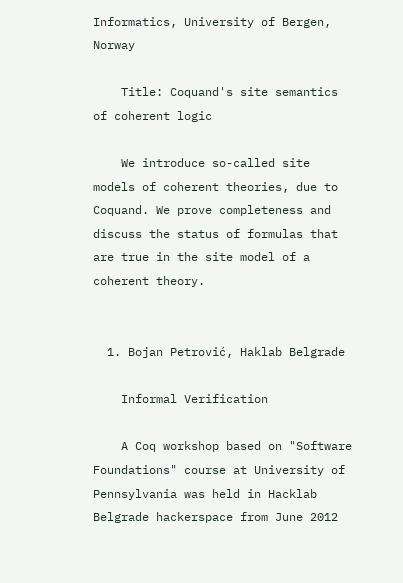Informatics, University of Bergen, Norway

    Title: Coquand's site semantics of coherent logic

    We introduce so-called site models of coherent theories, due to Coquand. We prove completeness and discuss the status of formulas that are true in the site model of a coherent theory.


  1. Bojan Petrović, Haklab Belgrade

    Informal Verification

    A Coq workshop based on "Software Foundations" course at University of Pennsylvania was held in Hacklab Belgrade hackerspace from June 2012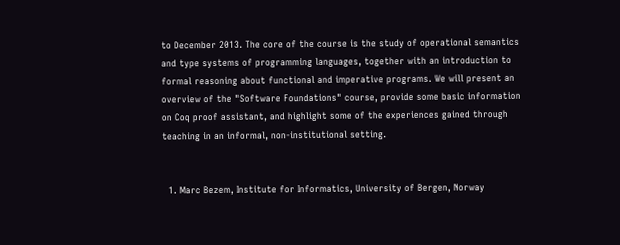to December 2013. The core of the course is the study of operational semantics and type systems of programming languages, together with an introduction to formal reasoning about functional and imperative programs. We will present an overview of the "Software Foundations" course, provide some basic information on Coq proof assistant, and highlight some of the experiences gained through teaching in an informal, non-institutional setting.


  1. Marc Bezem, Institute for Informatics, University of Bergen, Norway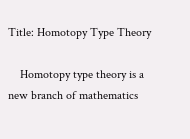Title: Homotopy Type Theory

    Homotopy type theory is a new branch of mathematics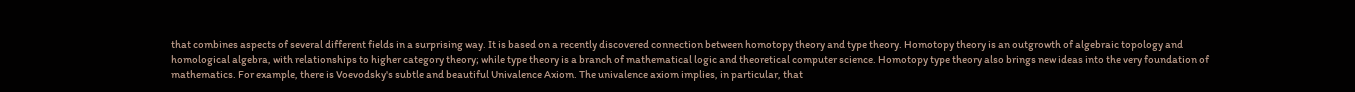that combines aspects of several different fields in a surprising way. It is based on a recently discovered connection between homotopy theory and type theory. Homotopy theory is an outgrowth of algebraic topology and homological algebra, with relationships to higher category theory; while type theory is a branch of mathematical logic and theoretical computer science. Homotopy type theory also brings new ideas into the very foundation of mathematics. For example, there is Voevodsky's subtle and beautiful Univalence Axiom. The univalence axiom implies, in particular, that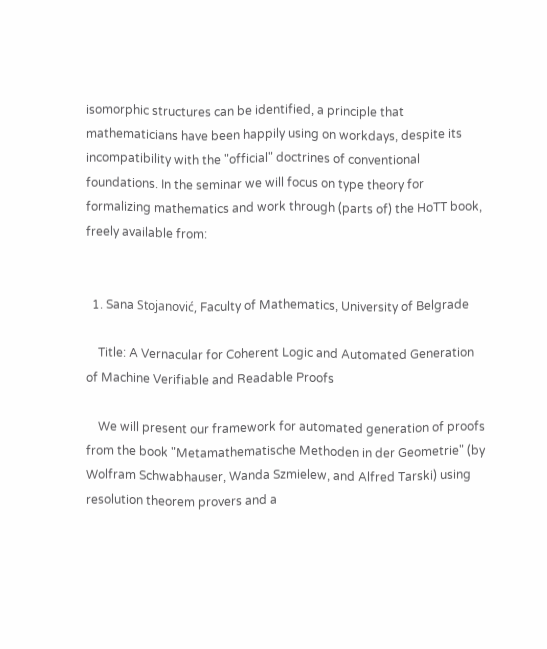isomorphic structures can be identified, a principle that mathematicians have been happily using on workdays, despite its incompatibility with the "official" doctrines of conventional foundations. In the seminar we will focus on type theory for formalizing mathematics and work through (parts of) the HoTT book, freely available from:


  1. Sana Stojanović, Faculty of Mathematics, University of Belgrade

    Title: A Vernacular for Coherent Logic and Automated Generation of Machine Verifiable and Readable Proofs

    We will present our framework for automated generation of proofs from the book "Metamathematische Methoden in der Geometrie" (by Wolfram Schwabhauser, Wanda Szmielew, and Alfred Tarski) using resolution theorem provers and a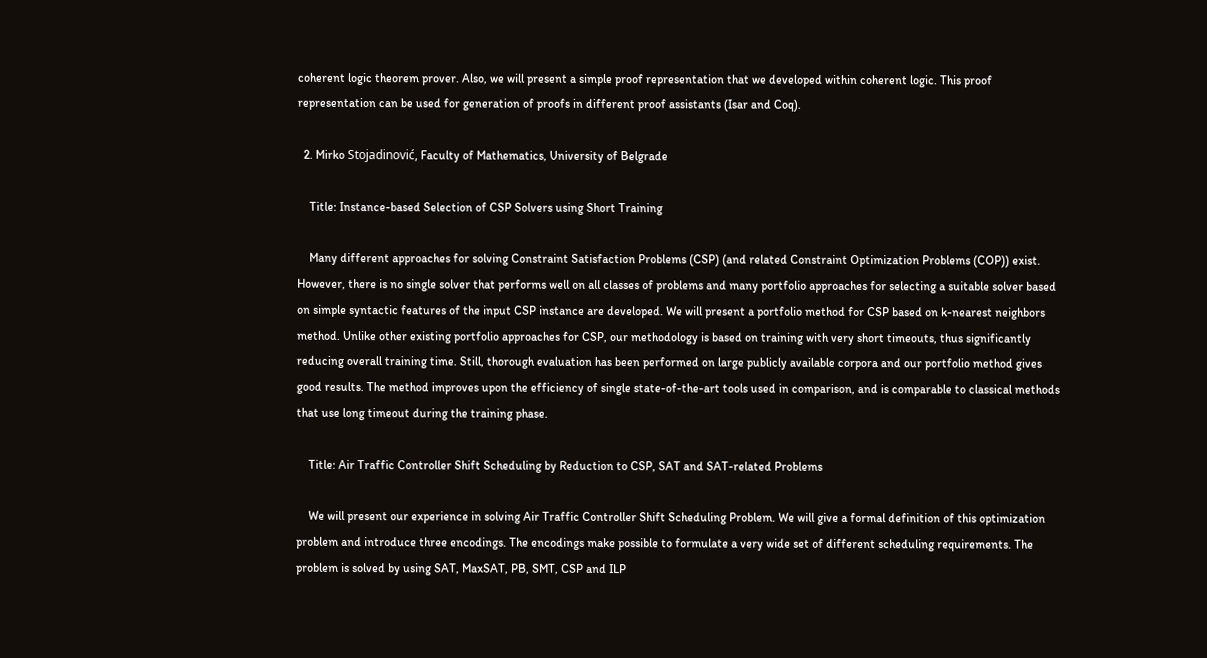coherent logic theorem prover. Also, we will present a simple proof representation that we developed within coherent logic. This proof representation can be used for generation of proofs in different proof assistants (Isar and Coq).

  2. Mirko Stojadinović, Faculty of Mathematics, University of Belgrade

    Title: Instance-based Selection of CSP Solvers using Short Training

    Many different approaches for solving Constraint Satisfaction Problems (CSP) (and related Constraint Optimization Problems (COP)) exist. However, there is no single solver that performs well on all classes of problems and many portfolio approaches for selecting a suitable solver based on simple syntactic features of the input CSP instance are developed. We will present a portfolio method for CSP based on k-nearest neighbors method. Unlike other existing portfolio approaches for CSP, our methodology is based on training with very short timeouts, thus significantly reducing overall training time. Still, thorough evaluation has been performed on large publicly available corpora and our portfolio method gives good results. The method improves upon the efficiency of single state-of-the-art tools used in comparison, and is comparable to classical methods that use long timeout during the training phase.

    Title: Air Traffic Controller Shift Scheduling by Reduction to CSP, SAT and SAT-related Problems

    We will present our experience in solving Air Traffic Controller Shift Scheduling Problem. We will give a formal definition of this optimization problem and introduce three encodings. The encodings make possible to formulate a very wide set of different scheduling requirements. The problem is solved by using SAT, MaxSAT, PB, SMT, CSP and ILP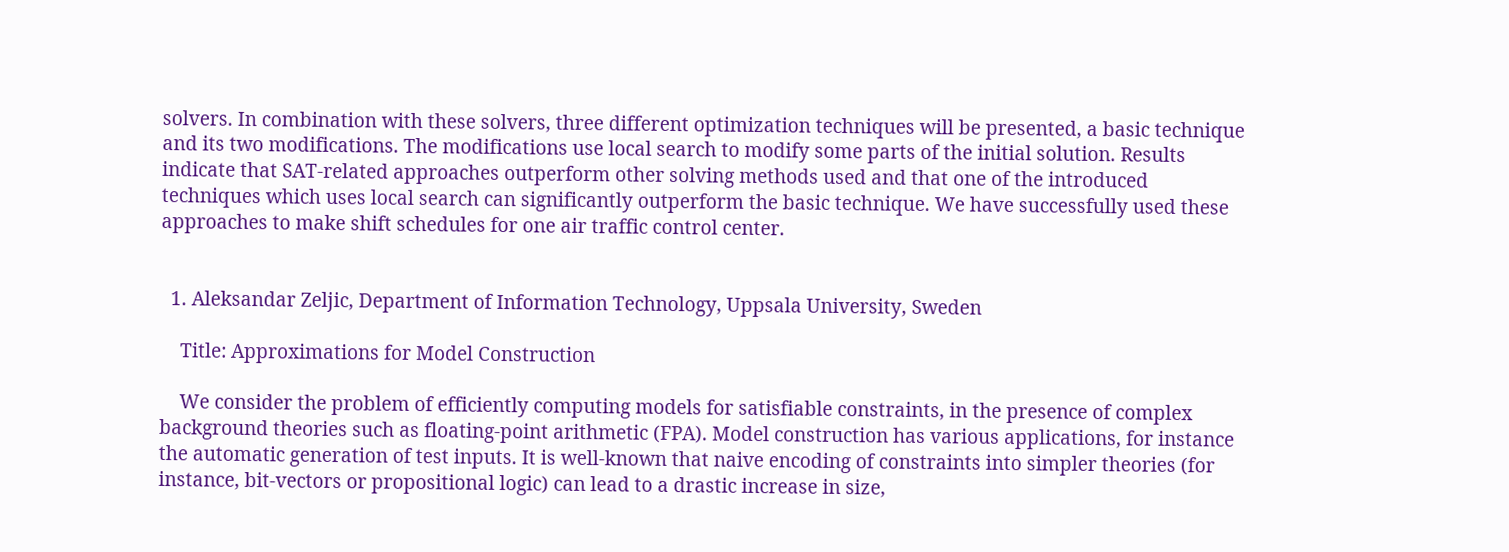solvers. In combination with these solvers, three different optimization techniques will be presented, a basic technique and its two modifications. The modifications use local search to modify some parts of the initial solution. Results indicate that SAT-related approaches outperform other solving methods used and that one of the introduced techniques which uses local search can significantly outperform the basic technique. We have successfully used these approaches to make shift schedules for one air traffic control center.


  1. Aleksandar Zeljic, Department of Information Technology, Uppsala University, Sweden

    Title: Approximations for Model Construction

    We consider the problem of efficiently computing models for satisfiable constraints, in the presence of complex background theories such as floating-point arithmetic (FPA). Model construction has various applications, for instance the automatic generation of test inputs. It is well-known that naive encoding of constraints into simpler theories (for instance, bit-vectors or propositional logic) can lead to a drastic increase in size,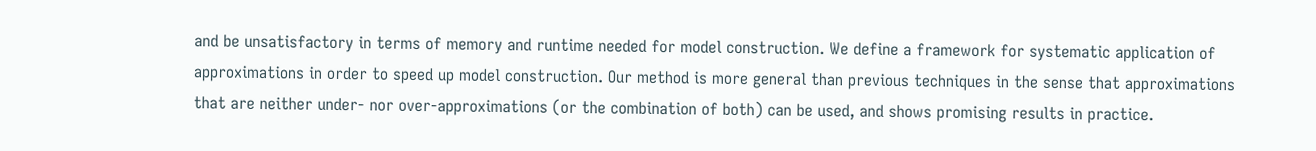and be unsatisfactory in terms of memory and runtime needed for model construction. We define a framework for systematic application of approximations in order to speed up model construction. Our method is more general than previous techniques in the sense that approximations that are neither under- nor over-approximations (or the combination of both) can be used, and shows promising results in practice.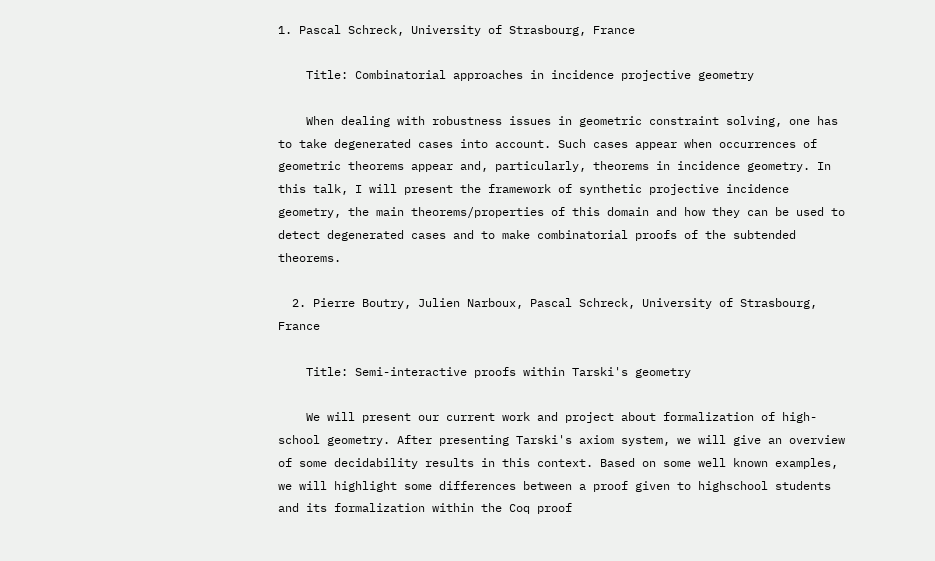1. Pascal Schreck, University of Strasbourg, France

    Title: Combinatorial approaches in incidence projective geometry

    When dealing with robustness issues in geometric constraint solving, one has to take degenerated cases into account. Such cases appear when occurrences of geometric theorems appear and, particularly, theorems in incidence geometry. In this talk, I will present the framework of synthetic projective incidence geometry, the main theorems/properties of this domain and how they can be used to detect degenerated cases and to make combinatorial proofs of the subtended theorems.

  2. Pierre Boutry, Julien Narboux, Pascal Schreck, University of Strasbourg, France

    Title: Semi-interactive proofs within Tarski's geometry

    We will present our current work and project about formalization of high-school geometry. After presenting Tarski's axiom system, we will give an overview of some decidability results in this context. Based on some well known examples, we will highlight some differences between a proof given to highschool students and its formalization within the Coq proof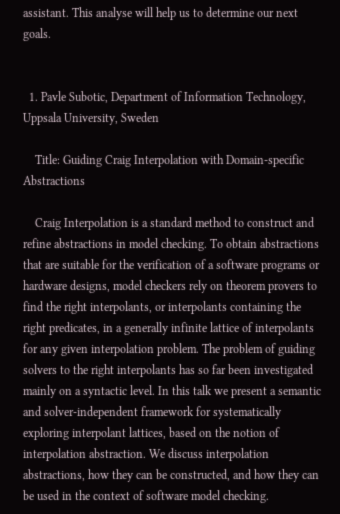assistant. This analyse will help us to determine our next goals.


  1. Pavle Subotic, Department of Information Technology, Uppsala University, Sweden

    Title: Guiding Craig Interpolation with Domain-specific Abstractions

    Craig Interpolation is a standard method to construct and refine abstractions in model checking. To obtain abstractions that are suitable for the verification of a software programs or hardware designs, model checkers rely on theorem provers to find the right interpolants, or interpolants containing the right predicates, in a generally infinite lattice of interpolants for any given interpolation problem. The problem of guiding solvers to the right interpolants has so far been investigated mainly on a syntactic level. In this talk we present a semantic and solver-independent framework for systematically exploring interpolant lattices, based on the notion of interpolation abstraction. We discuss interpolation abstractions, how they can be constructed, and how they can be used in the context of software model checking.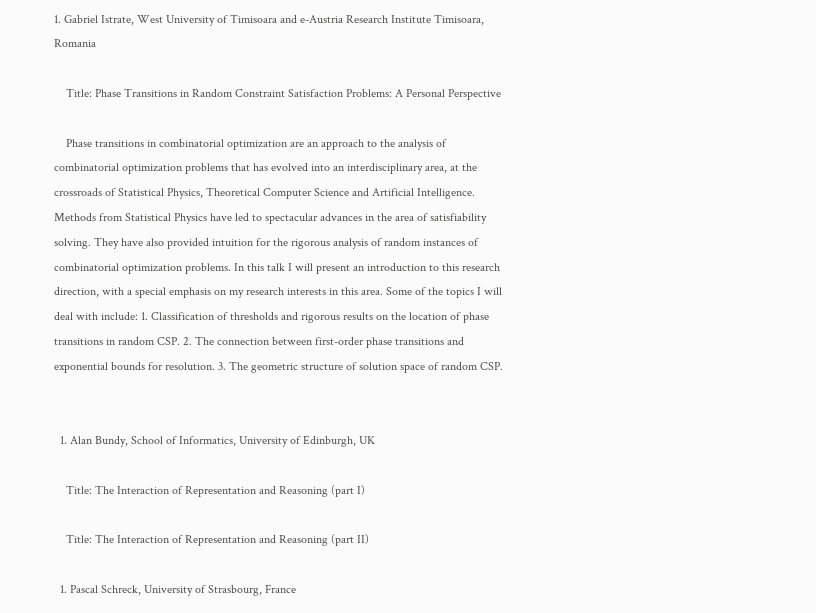1. Gabriel Istrate, West University of Timisoara and e-Austria Research Institute Timisoara, Romania

    Title: Phase Transitions in Random Constraint Satisfaction Problems: A Personal Perspective

    Phase transitions in combinatorial optimization are an approach to the analysis of combinatorial optimization problems that has evolved into an interdisciplinary area, at the crossroads of Statistical Physics, Theoretical Computer Science and Artificial Intelligence. Methods from Statistical Physics have led to spectacular advances in the area of satisfiability solving. They have also provided intuition for the rigorous analysis of random instances of combinatorial optimization problems. In this talk I will present an introduction to this research direction, with a special emphasis on my research interests in this area. Some of the topics I will deal with include: 1. Classification of thresholds and rigorous results on the location of phase transitions in random CSP. 2. The connection between first-order phase transitions and exponential bounds for resolution. 3. The geometric structure of solution space of random CSP.


  1. Alan Bundy, School of Informatics, University of Edinburgh, UK

    Title: The Interaction of Representation and Reasoning (part I)

    Title: The Interaction of Representation and Reasoning (part II)

  1. Pascal Schreck, University of Strasbourg, France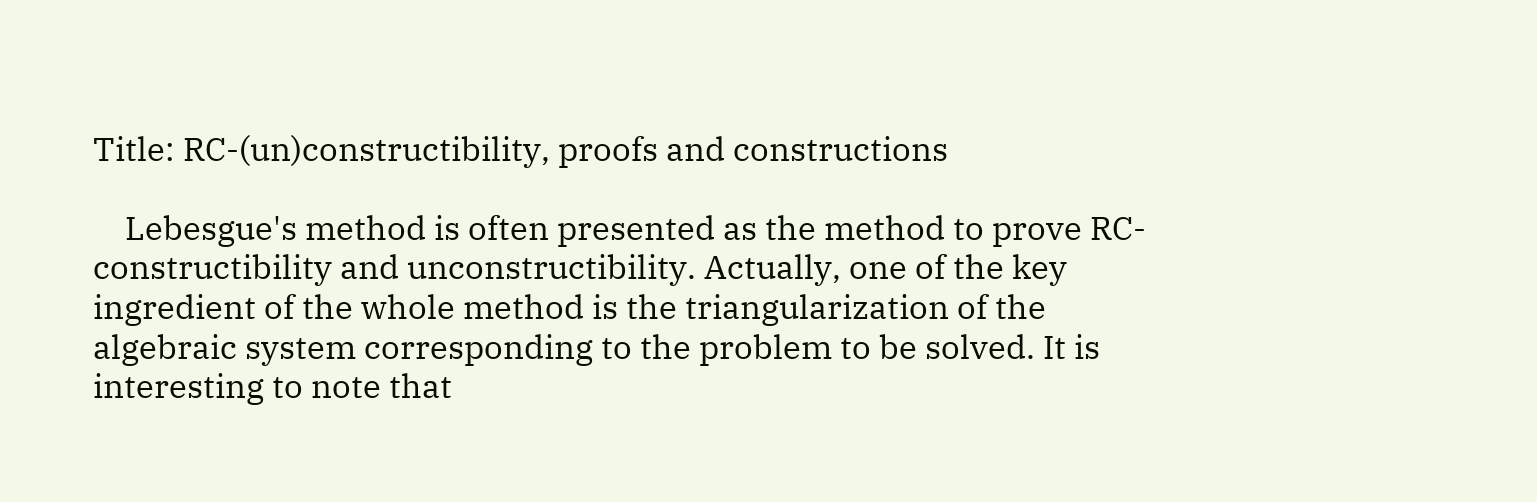Title: RC-(un)constructibility, proofs and constructions

    Lebesgue's method is often presented as the method to prove RC-constructibility and unconstructibility. Actually, one of the key ingredient of the whole method is the triangularization of the algebraic system corresponding to the problem to be solved. It is interesting to note that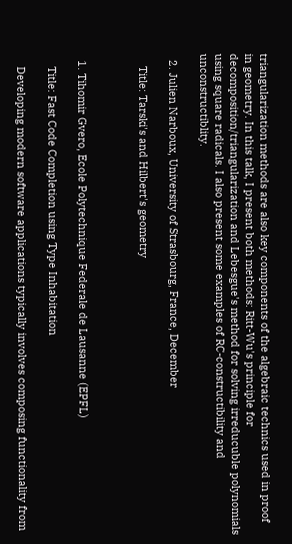triangularization methods are also key components of the algebraic technics used in proof in geometry. In this talk, I present both methods: Ritt-Wu's principle for decomposition/triangularization and Lebesgue's method for solving irreducuble polynomials using square radicals. I also present some examples of RC-constructibility and unconstructiblity.

  2. Julien Narboux, University of Strasbourg, France, December

    Title: Tarski's and Hilbert's geometry



  1. Tihomir Gvero, Ecole Polytechnique Federale de Lausanne (EPFL)

    Title: Fast Code Completion using Type Inhabitation

    Developing modern software applications typically involves composing functionality from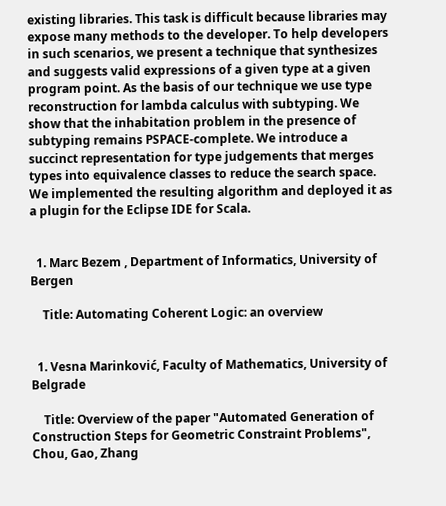existing libraries. This task is difficult because libraries may expose many methods to the developer. To help developers in such scenarios, we present a technique that synthesizes and suggests valid expressions of a given type at a given program point. As the basis of our technique we use type reconstruction for lambda calculus with subtyping. We show that the inhabitation problem in the presence of subtyping remains PSPACE-complete. We introduce a succinct representation for type judgements that merges types into equivalence classes to reduce the search space. We implemented the resulting algorithm and deployed it as a plugin for the Eclipse IDE for Scala.


  1. Marc Bezem , Department of Informatics, University of Bergen

    Title: Automating Coherent Logic: an overview


  1. Vesna Marinković, Faculty of Mathematics, University of Belgrade

    Title: Overview of the paper "Automated Generation of Construction Steps for Geometric Constraint Problems", Chou, Gao, Zhang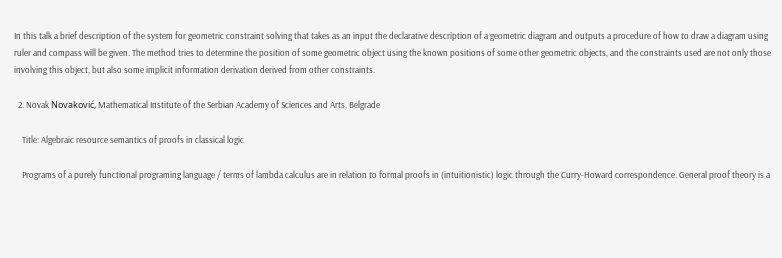In this talk a brief description of the system for geometric constraint solving that takes as an input the declarative description of a geometric diagram and outputs a procedure of how to draw a diagram using ruler and compass will be given. The method tries to determine the position of some geometric object using the known positions of some other geometric objects, and the constraints used are not only those involving this object, but also some implicit information derivation derived from other constraints.

  2. Novak Novaković, Mathematical Institute of the Serbian Academy of Sciences and Arts, Belgrade

    Title: Algebraic resource semantics of proofs in classical logic

    Programs of a purely functional programing language / terms of lambda calculus are in relation to formal proofs in (intuitionistic) logic through the Curry-Howard correspondence. General proof theory is a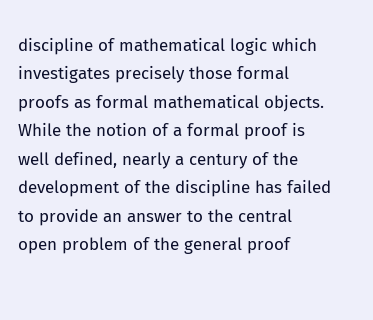discipline of mathematical logic which investigates precisely those formal proofs as formal mathematical objects. While the notion of a formal proof is well defined, nearly a century of the development of the discipline has failed to provide an answer to the central open problem of the general proof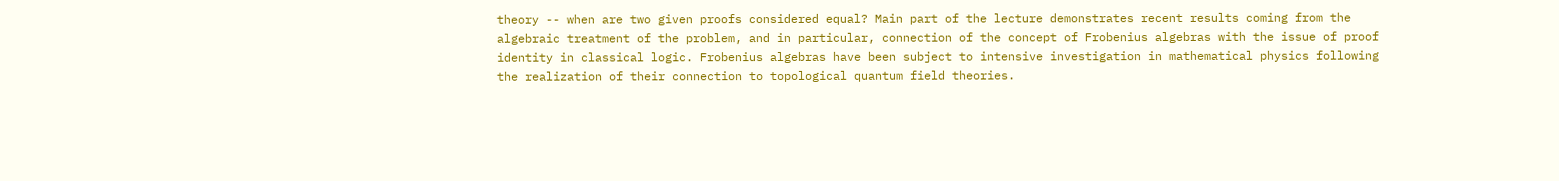theory -- when are two given proofs considered equal? Main part of the lecture demonstrates recent results coming from the algebraic treatment of the problem, and in particular, connection of the concept of Frobenius algebras with the issue of proof identity in classical logic. Frobenius algebras have been subject to intensive investigation in mathematical physics following the realization of their connection to topological quantum field theories.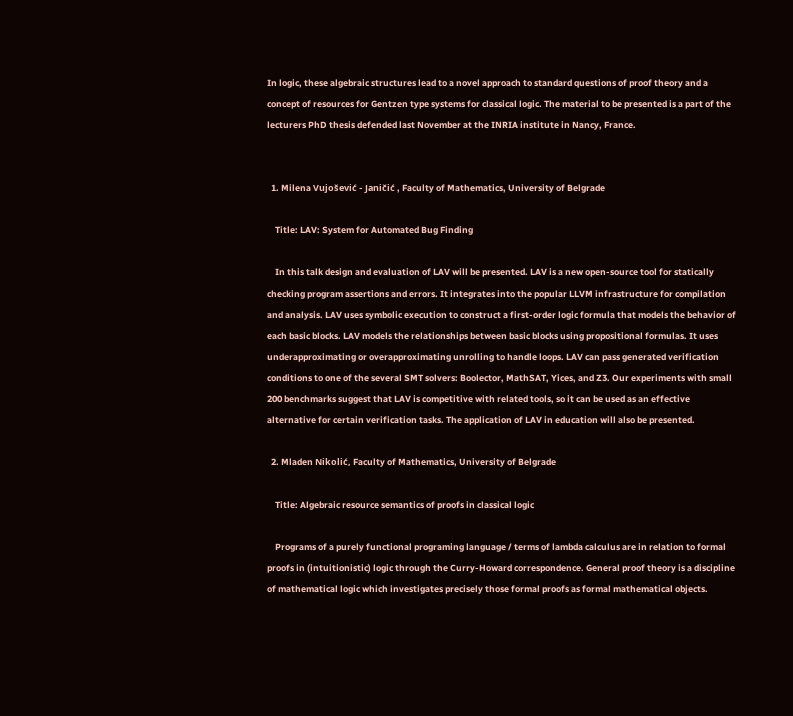In logic, these algebraic structures lead to a novel approach to standard questions of proof theory and a concept of resources for Gentzen type systems for classical logic. The material to be presented is a part of the lecturers PhD thesis defended last November at the INRIA institute in Nancy, France.


  1. Milena Vujošević - Janičić , Faculty of Mathematics, University of Belgrade

    Title: LAV: System for Automated Bug Finding

    In this talk design and evaluation of LAV will be presented. LAV is a new open-source tool for statically checking program assertions and errors. It integrates into the popular LLVM infrastructure for compilation and analysis. LAV uses symbolic execution to construct a first-order logic formula that models the behavior of each basic blocks. LAV models the relationships between basic blocks using propositional formulas. It uses underapproximating or overapproximating unrolling to handle loops. LAV can pass generated verification conditions to one of the several SMT solvers: Boolector, MathSAT, Yices, and Z3. Our experiments with small 200 benchmarks suggest that LAV is competitive with related tools, so it can be used as an effective alternative for certain verification tasks. The application of LAV in education will also be presented.

  2. Mladen Nikolić, Faculty of Mathematics, University of Belgrade

    Title: Algebraic resource semantics of proofs in classical logic

    Programs of a purely functional programing language / terms of lambda calculus are in relation to formal proofs in (intuitionistic) logic through the Curry-Howard correspondence. General proof theory is a discipline of mathematical logic which investigates precisely those formal proofs as formal mathematical objects.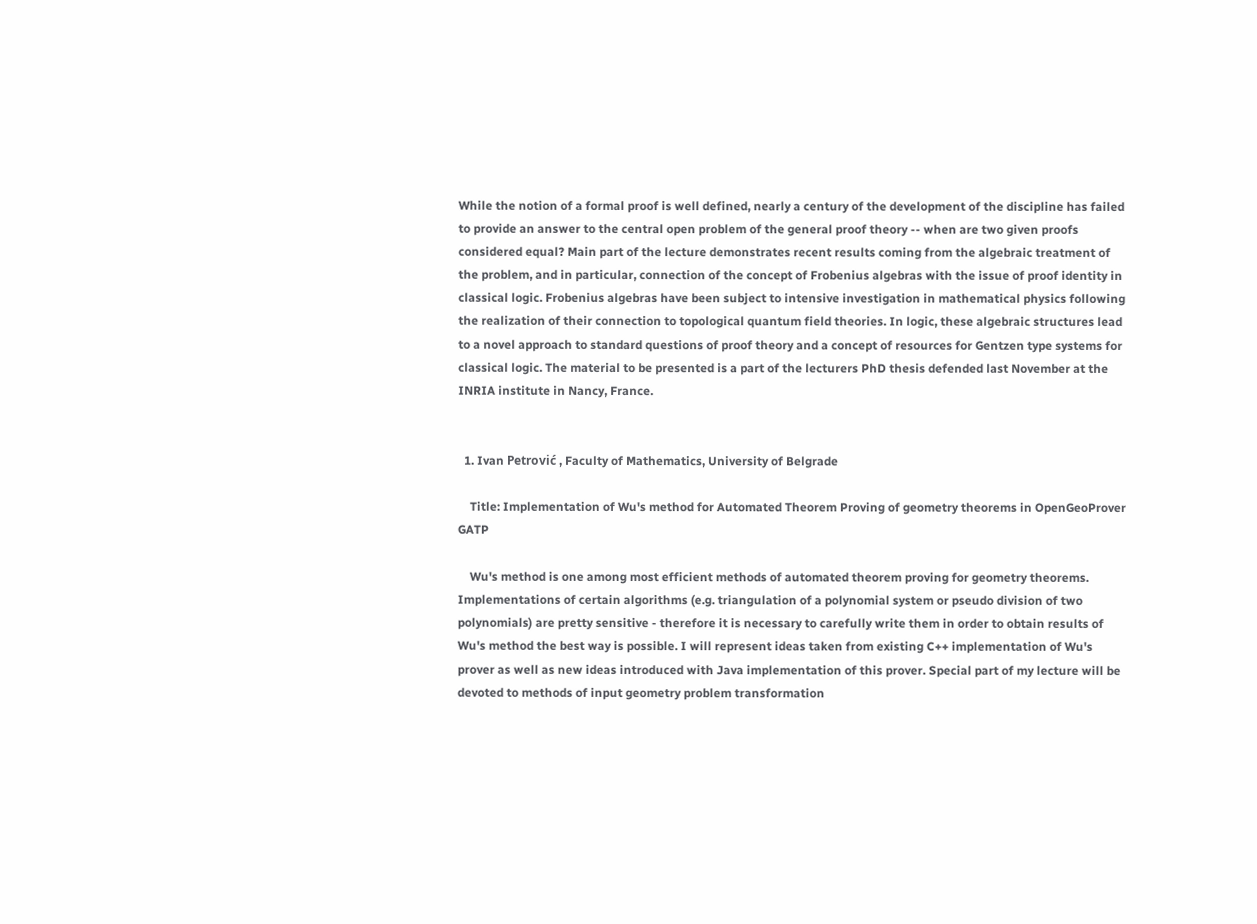While the notion of a formal proof is well defined, nearly a century of the development of the discipline has failed to provide an answer to the central open problem of the general proof theory -- when are two given proofs considered equal? Main part of the lecture demonstrates recent results coming from the algebraic treatment of the problem, and in particular, connection of the concept of Frobenius algebras with the issue of proof identity in classical logic. Frobenius algebras have been subject to intensive investigation in mathematical physics following the realization of their connection to topological quantum field theories. In logic, these algebraic structures lead to a novel approach to standard questions of proof theory and a concept of resources for Gentzen type systems for classical logic. The material to be presented is a part of the lecturers PhD thesis defended last November at the INRIA institute in Nancy, France.


  1. Ivan Petrović , Faculty of Mathematics, University of Belgrade

    Title: Implementation of Wu's method for Automated Theorem Proving of geometry theorems in OpenGeoProver GATP

    Wu's method is one among most efficient methods of automated theorem proving for geometry theorems. Implementations of certain algorithms (e.g. triangulation of a polynomial system or pseudo division of two polynomials) are pretty sensitive - therefore it is necessary to carefully write them in order to obtain results of Wu's method the best way is possible. I will represent ideas taken from existing C++ implementation of Wu's prover as well as new ideas introduced with Java implementation of this prover. Special part of my lecture will be devoted to methods of input geometry problem transformation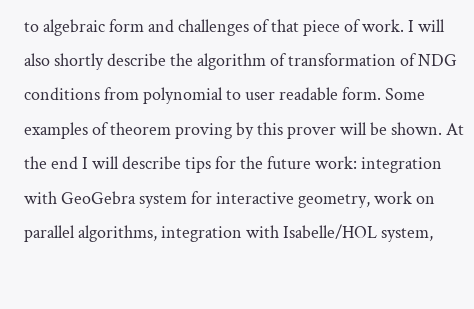to algebraic form and challenges of that piece of work. I will also shortly describe the algorithm of transformation of NDG conditions from polynomial to user readable form. Some examples of theorem proving by this prover will be shown. At the end I will describe tips for the future work: integration with GeoGebra system for interactive geometry, work on parallel algorithms, integration with Isabelle/HOL system,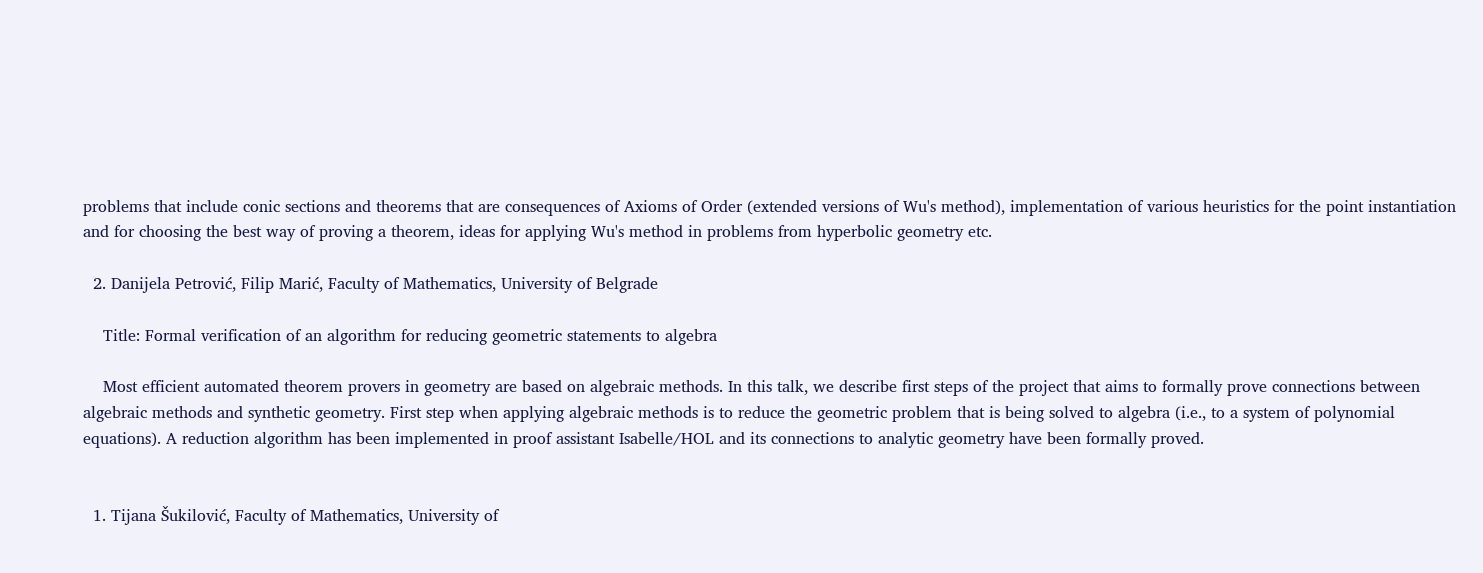problems that include conic sections and theorems that are consequences of Axioms of Order (extended versions of Wu's method), implementation of various heuristics for the point instantiation and for choosing the best way of proving a theorem, ideas for applying Wu's method in problems from hyperbolic geometry etc.

  2. Danijela Petrović, Filip Marić, Faculty of Mathematics, University of Belgrade

    Title: Formal verification of an algorithm for reducing geometric statements to algebra

    Most efficient automated theorem provers in geometry are based on algebraic methods. In this talk, we describe first steps of the project that aims to formally prove connections between algebraic methods and synthetic geometry. First step when applying algebraic methods is to reduce the geometric problem that is being solved to algebra (i.e., to a system of polynomial equations). A reduction algorithm has been implemented in proof assistant Isabelle/HOL and its connections to analytic geometry have been formally proved.


  1. Tijana Šukilović, Faculty of Mathematics, University of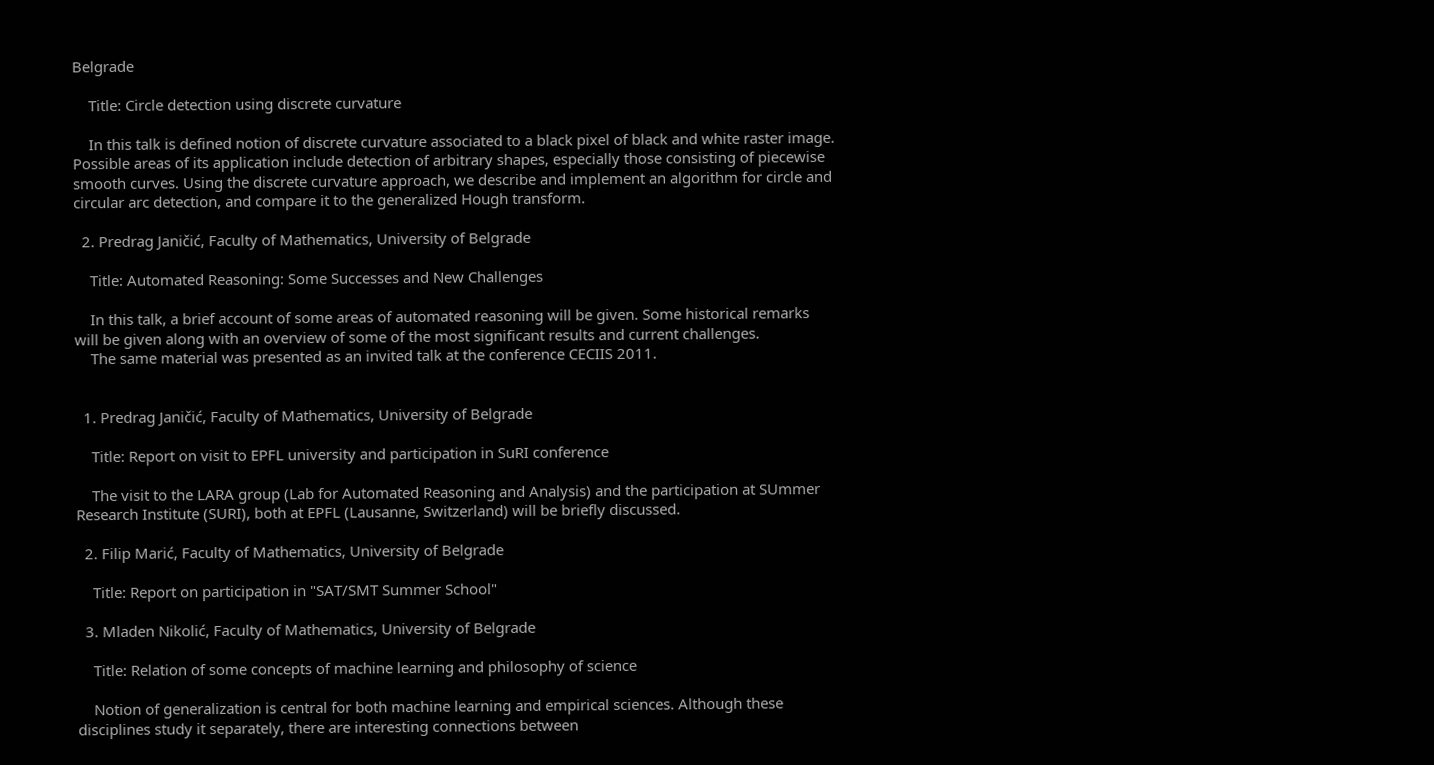Belgrade

    Title: Circle detection using discrete curvature

    In this talk is defined notion of discrete curvature associated to a black pixel of black and white raster image. Possible areas of its application include detection of arbitrary shapes, especially those consisting of piecewise smooth curves. Using the discrete curvature approach, we describe and implement an algorithm for circle and circular arc detection, and compare it to the generalized Hough transform.

  2. Predrag Janičić, Faculty of Mathematics, University of Belgrade

    Title: Automated Reasoning: Some Successes and New Challenges

    In this talk, a brief account of some areas of automated reasoning will be given. Some historical remarks will be given along with an overview of some of the most significant results and current challenges.
    The same material was presented as an invited talk at the conference CECIIS 2011.


  1. Predrag Janičić, Faculty of Mathematics, University of Belgrade

    Title: Report on visit to EPFL university and participation in SuRI conference

    The visit to the LARA group (Lab for Automated Reasoning and Analysis) and the participation at SUmmer Research Institute (SURI), both at EPFL (Lausanne, Switzerland) will be briefly discussed.

  2. Filip Marić, Faculty of Mathematics, University of Belgrade

    Title: Report on participation in "SAT/SMT Summer School"

  3. Mladen Nikolić, Faculty of Mathematics, University of Belgrade

    Title: Relation of some concepts of machine learning and philosophy of science

    Notion of generalization is central for both machine learning and empirical sciences. Although these disciplines study it separately, there are interesting connections between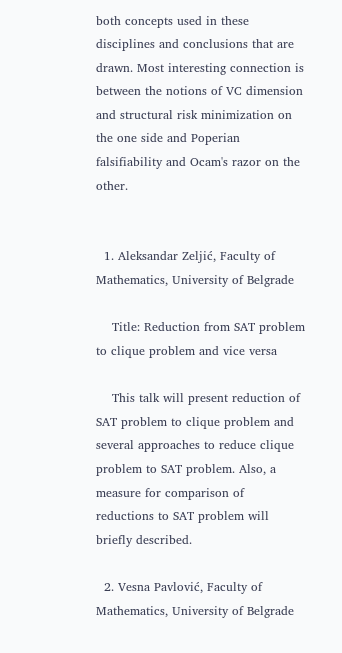both concepts used in these disciplines and conclusions that are drawn. Most interesting connection is between the notions of VC dimension and structural risk minimization on the one side and Poperian falsifiability and Ocam's razor on the other.


  1. Aleksandar Zeljić, Faculty of Mathematics, University of Belgrade

    Title: Reduction from SAT problem to clique problem and vice versa

    This talk will present reduction of SAT problem to clique problem and several approaches to reduce clique problem to SAT problem. Also, a measure for comparison of reductions to SAT problem will briefly described.

  2. Vesna Pavlović, Faculty of Mathematics, University of Belgrade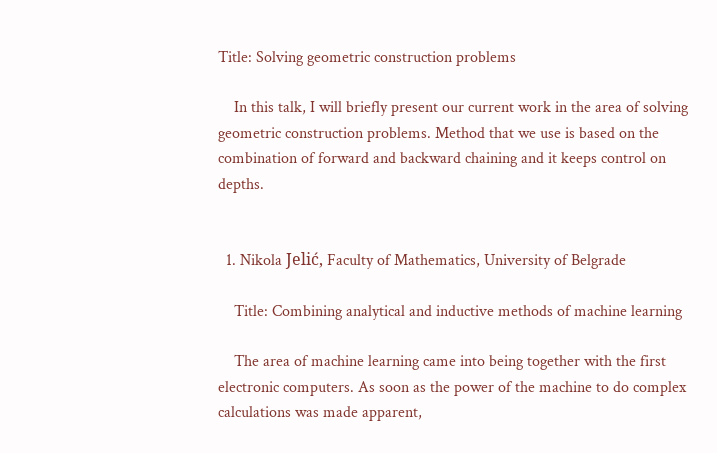Title: Solving geometric construction problems

    In this talk, I will briefly present our current work in the area of solving geometric construction problems. Method that we use is based on the combination of forward and backward chaining and it keeps control on depths.


  1. Nikola Jelić, Faculty of Mathematics, University of Belgrade

    Title: Combining analytical and inductive methods of machine learning

    The area of machine learning came into being together with the first electronic computers. As soon as the power of the machine to do complex calculations was made apparent,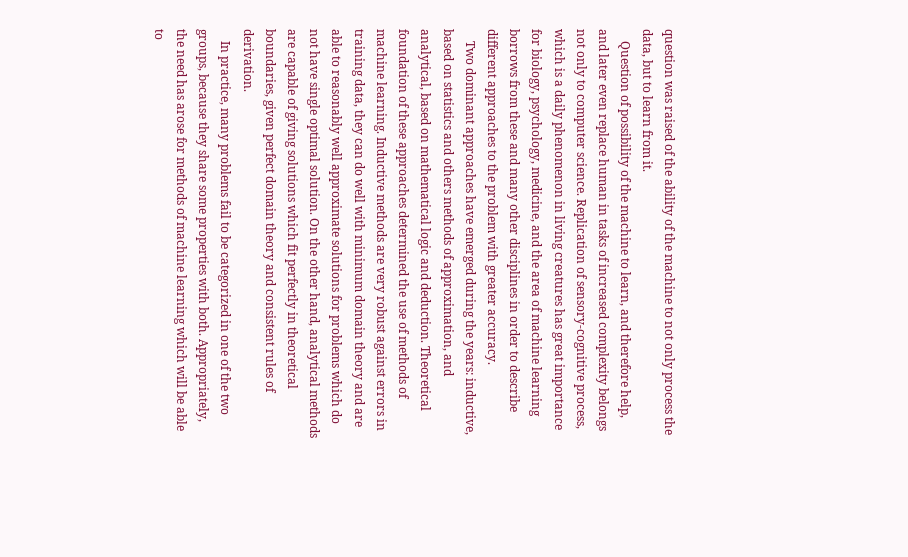question was raised of the ability of the machine to not only process the data, but to learn from it.
    Question of possibility of the machine to learn, and therefore help, and later even replace human in tasks of increased complexity belongs not only to computer science. Replication of sensory-cognitive process, which is a daily phenomenon in living creatures has great importance for biology, psychology, medicine, and the area of machine learning borrows from these and many other disciplines in order to describe different approaches to the problem with greater accuracy.
    Two dominant approaches have emerged during the years: inductive, based on statistics and others methods of approximation, and analytical, based on mathematical logic and deduction. Theoretical foundation of these approaches determined the use of methods of machine learning. Inductive methods are very robust against errors in training data, they can do well with minimum domain theory and are able to reasonably well approximate solutions for problems which do not have single optimal solution. On the other hand, analytical methods are capable of giving solutions which fit perfectly in theoretical boundaries, given perfect domain theory and consistent rules of derivation.
    In practice, many problems fail to be categorized in one of the two groups, because they share some properties with both. Appropriately, the need has arose for methods of machine learning which will be able to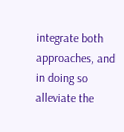integrate both approaches, and in doing so alleviate the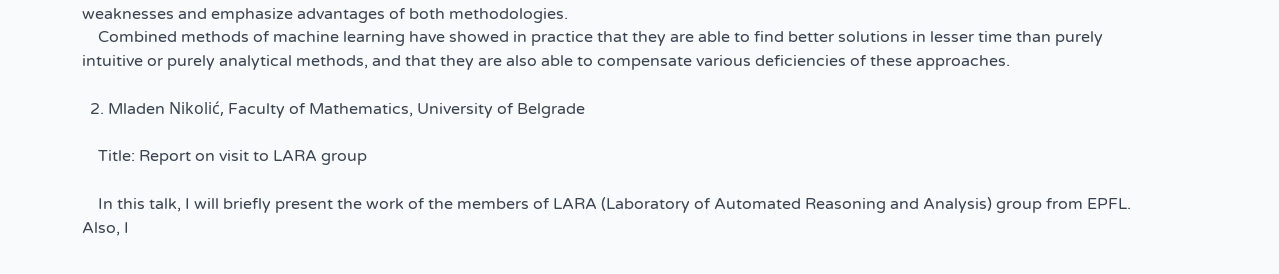weaknesses and emphasize advantages of both methodologies.
    Combined methods of machine learning have showed in practice that they are able to find better solutions in lesser time than purely intuitive or purely analytical methods, and that they are also able to compensate various deficiencies of these approaches.

  2. Mladen Nikolić, Faculty of Mathematics, University of Belgrade

    Title: Report on visit to LARA group

    In this talk, I will briefly present the work of the members of LARA (Laboratory of Automated Reasoning and Analysis) group from EPFL. Also, I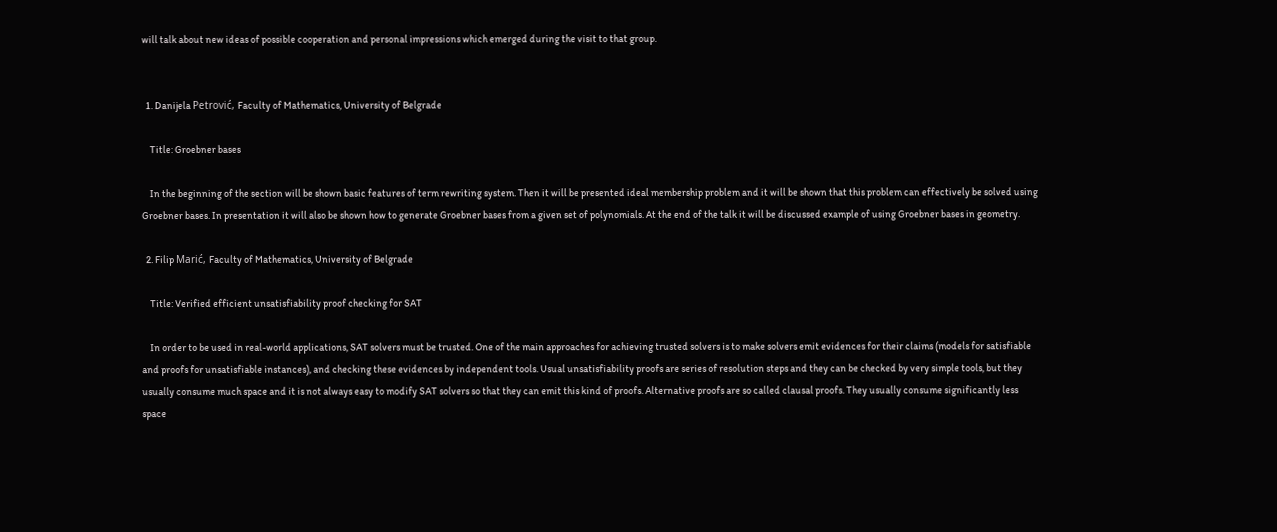will talk about new ideas of possible cooperation and personal impressions which emerged during the visit to that group.


  1. Danijela Petrović, Faculty of Mathematics, University of Belgrade

    Title: Groebner bases

    In the beginning of the section will be shown basic features of term rewriting system. Then it will be presented ideal membership problem and it will be shown that this problem can effectively be solved using Groebner bases. In presentation it will also be shown how to generate Groebner bases from a given set of polynomials. At the end of the talk it will be discussed example of using Groebner bases in geometry.

  2. Filip Marić, Faculty of Mathematics, University of Belgrade

    Title: Verified efficient unsatisfiability proof checking for SAT

    In order to be used in real-world applications, SAT solvers must be trusted. One of the main approaches for achieving trusted solvers is to make solvers emit evidences for their claims (models for satisfiable and proofs for unsatisfiable instances), and checking these evidences by independent tools. Usual unsatisfiability proofs are series of resolution steps and they can be checked by very simple tools, but they usually consume much space and it is not always easy to modify SAT solvers so that they can emit this kind of proofs. Alternative proofs are so called clausal proofs. They usually consume significantly less space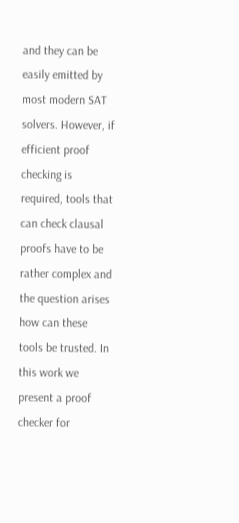and they can be easily emitted by most modern SAT solvers. However, if efficient proof checking is required, tools that can check clausal proofs have to be rather complex and the question arises how can these tools be trusted. In this work we present a proof checker for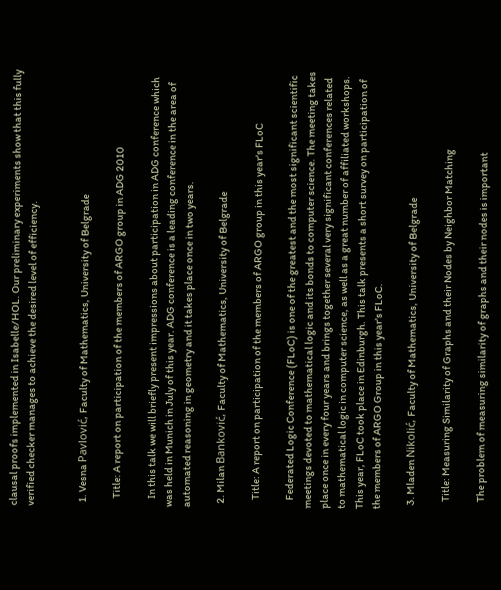clausal proofs implemented in Isabelle/HOL. Our preliminary experiments show that this fully verified checker manages to achieve the desired level of efficiency.


  1. Vesna Pavlović, Faculty of Mathematics, University of Belgrade

    Title: A report on participation of the members of ARGO group in ADG 2010

    In this talk we will briefly present impressions about participation in ADG conference which was held in Munich in July of this year. ADG conference is a leading conference in the area of automated reasoning in geometry and it takes place once in two years.

  2. Milan Banković, Faculty of Mathematics, University of Belgrade

    Title: A report on participation of the members of ARGO group in this year's FLoC

    Federated Logic Conference (FLoC) is one of the greatest and the most significant scientific meetings devoted to mathematical logic and its bonds to computer science. The meeting takes place once in every four years and brings together several very significant conferences related to mathematical logic in computer science, as well as a great number of affiliated workshops. This year, FLoC took place in Edinburgh. This talk presents a short survey on participation of the members of ARGO Group in this year's FLoC.

  3. Mladen Nikolić, Faculty of Mathematics, University of Belgrade

    Title: Measuring Similarity of Graphs and their Nodes by Neighbor Matching

    The problem of measuring similarity of graphs and their nodes is important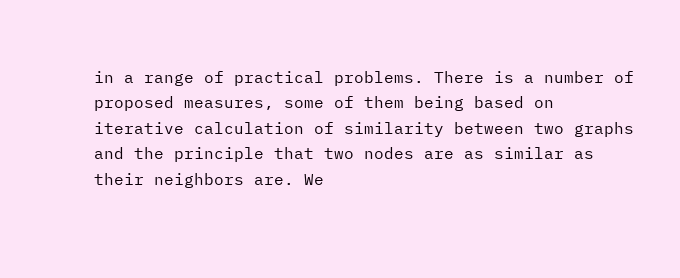in a range of practical problems. There is a number of proposed measures, some of them being based on iterative calculation of similarity between two graphs and the principle that two nodes are as similar as their neighbors are. We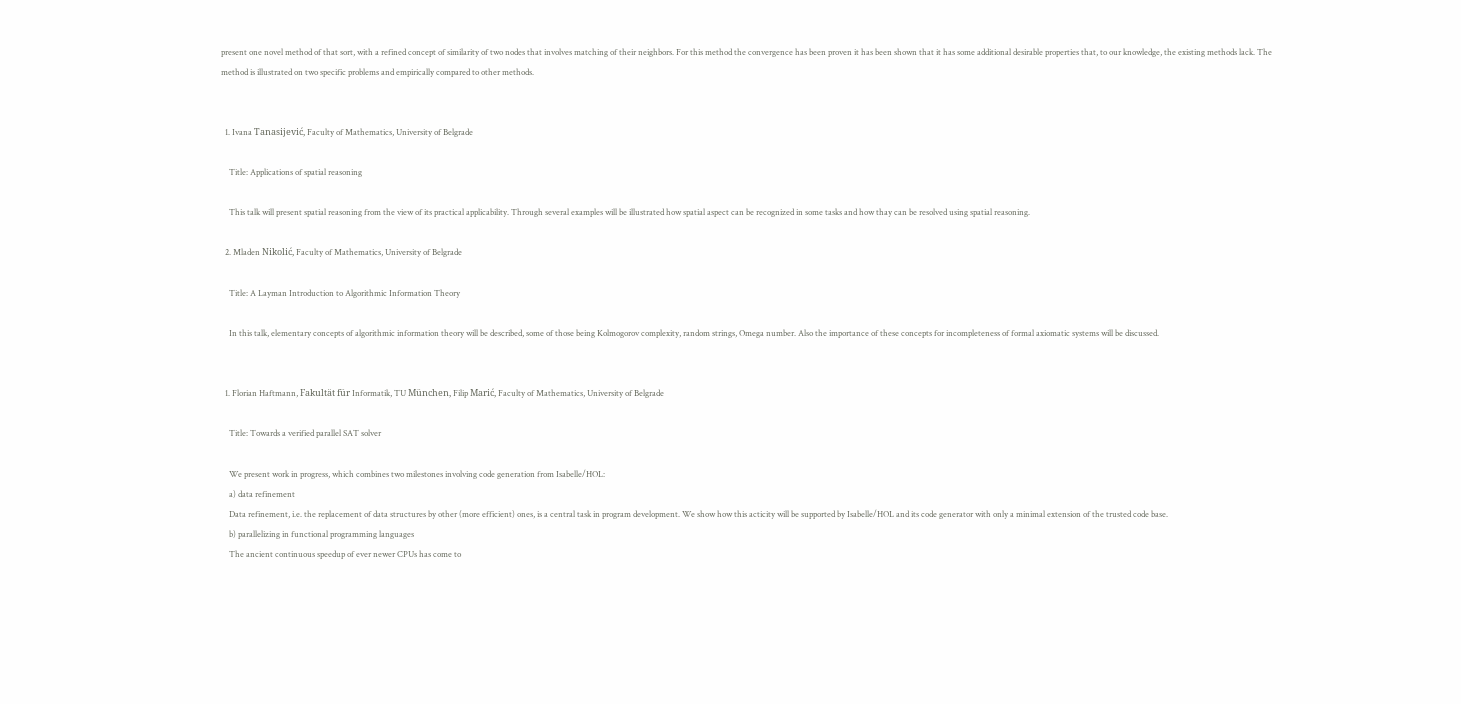present one novel method of that sort, with a refined concept of similarity of two nodes that involves matching of their neighbors. For this method the convergence has been proven it has been shown that it has some additional desirable properties that, to our knowledge, the existing methods lack. The method is illustrated on two specific problems and empirically compared to other methods.


  1. Ivana Tanasijević, Faculty of Mathematics, University of Belgrade

    Title: Applications of spatial reasoning

    This talk will present spatial reasoning from the view of its practical applicability. Through several examples will be illustrated how spatial aspect can be recognized in some tasks and how thay can be resolved using spatial reasoning.

  2. Mladen Nikolić, Faculty of Mathematics, University of Belgrade

    Title: A Layman Introduction to Algorithmic Information Theory

    In this talk, elementary concepts of algorithmic information theory will be described, some of those being Kolmogorov complexity, random strings, Omega number. Also the importance of these concepts for incompleteness of formal axiomatic systems will be discussed.


  1. Florian Haftmann, Fakultät für Informatik, TU München, Filip Marić, Faculty of Mathematics, University of Belgrade

    Title: Towards a verified parallel SAT solver

    We present work in progress, which combines two milestones involving code generation from Isabelle/HOL:
    a) data refinement
    Data refinement, i.e. the replacement of data structures by other (more efficient) ones, is a central task in program development. We show how this acticity will be supported by Isabelle/HOL and its code generator with only a minimal extension of the trusted code base.
    b) parallelizing in functional programming languages
    The ancient continuous speedup of ever newer CPUs has come to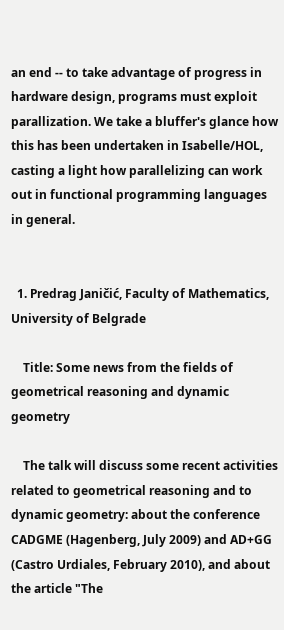an end -- to take advantage of progress in hardware design, programs must exploit parallization. We take a bluffer's glance how this has been undertaken in Isabelle/HOL, casting a light how parallelizing can work out in functional programming languages in general.


  1. Predrag Janičić, Faculty of Mathematics, University of Belgrade

    Title: Some news from the fields of geometrical reasoning and dynamic geometry

    The talk will discuss some recent activities related to geometrical reasoning and to dynamic geometry: about the conference CADGME (Hagenberg, July 2009) and AD+GG (Castro Urdiales, February 2010), and about the article "The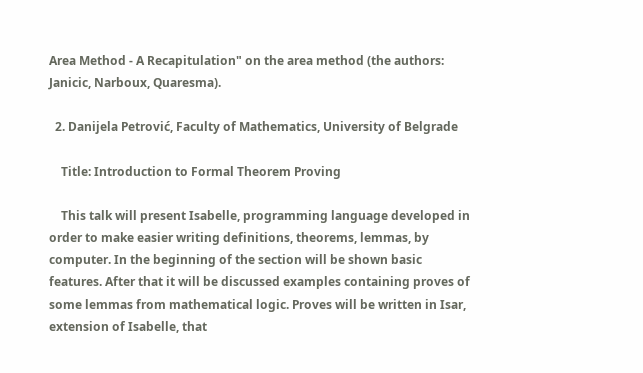Area Method - A Recapitulation" on the area method (the authors: Janicic, Narboux, Quaresma).

  2. Danijela Petrović, Faculty of Mathematics, University of Belgrade

    Title: Introduction to Formal Theorem Proving

    This talk will present Isabelle, programming language developed in order to make easier writing definitions, theorems, lemmas, by computer. In the beginning of the section will be shown basic features. After that it will be discussed examples containing proves of some lemmas from mathematical logic. Proves will be written in Isar, extension of Isabelle, that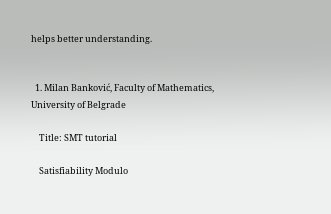helps better understanding.


  1. Milan Banković, Faculty of Mathematics, University of Belgrade

    Title: SMT tutorial

    Satisfiability Modulo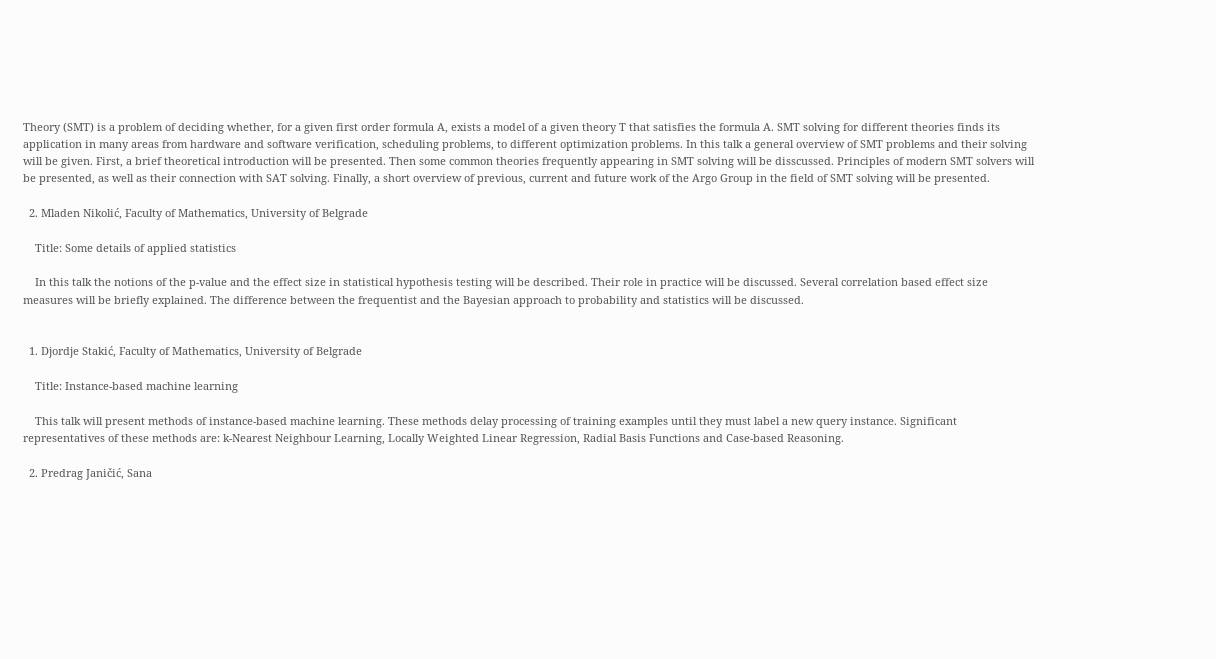Theory (SMT) is a problem of deciding whether, for a given first order formula A, exists a model of a given theory T that satisfies the formula A. SMT solving for different theories finds its application in many areas from hardware and software verification, scheduling problems, to different optimization problems. In this talk a general overview of SMT problems and their solving will be given. First, a brief theoretical introduction will be presented. Then some common theories frequently appearing in SMT solving will be disscussed. Principles of modern SMT solvers will be presented, as well as their connection with SAT solving. Finally, a short overview of previous, current and future work of the Argo Group in the field of SMT solving will be presented.

  2. Mladen Nikolić, Faculty of Mathematics, University of Belgrade

    Title: Some details of applied statistics

    In this talk the notions of the p-value and the effect size in statistical hypothesis testing will be described. Their role in practice will be discussed. Several correlation based effect size measures will be briefly explained. The difference between the frequentist and the Bayesian approach to probability and statistics will be discussed.


  1. Djordje Stakić, Faculty of Mathematics, University of Belgrade

    Title: Instance-based machine learning

    This talk will present methods of instance-based machine learning. These methods delay processing of training examples until they must label a new query instance. Significant representatives of these methods are: k-Nearest Neighbour Learning, Locally Weighted Linear Regression, Radial Basis Functions and Case-based Reasoning.

  2. Predrag Janičić, Sana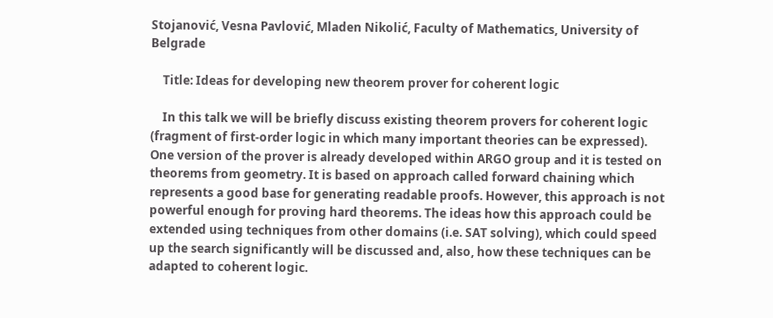Stojanović, Vesna Pavlović, Mladen Nikolić, Faculty of Mathematics, University of Belgrade

    Title: Ideas for developing new theorem prover for coherent logic

    In this talk we will be briefly discuss existing theorem provers for coherent logic (fragment of first-order logic in which many important theories can be expressed). One version of the prover is already developed within ARGO group and it is tested on theorems from geometry. It is based on approach called forward chaining which represents a good base for generating readable proofs. However, this approach is not powerful enough for proving hard theorems. The ideas how this approach could be extended using techniques from other domains (i.e. SAT solving), which could speed up the search significantly will be discussed and, also, how these techniques can be adapted to coherent logic.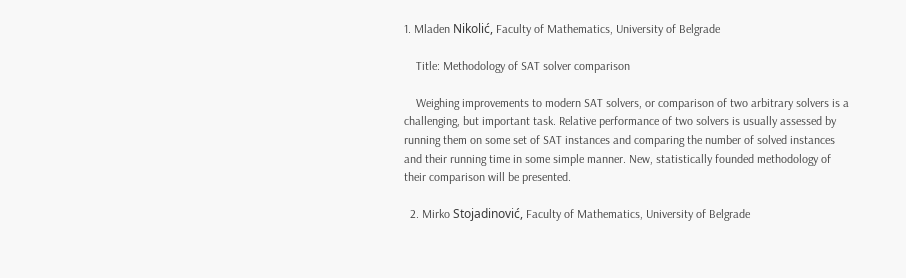1. Mladen Nikolić, Faculty of Mathematics, University of Belgrade

    Title: Methodology of SAT solver comparison

    Weighing improvements to modern SAT solvers, or comparison of two arbitrary solvers is a challenging, but important task. Relative performance of two solvers is usually assessed by running them on some set of SAT instances and comparing the number of solved instances and their running time in some simple manner. New, statistically founded methodology of their comparison will be presented.

  2. Mirko Stojadinović, Faculty of Mathematics, University of Belgrade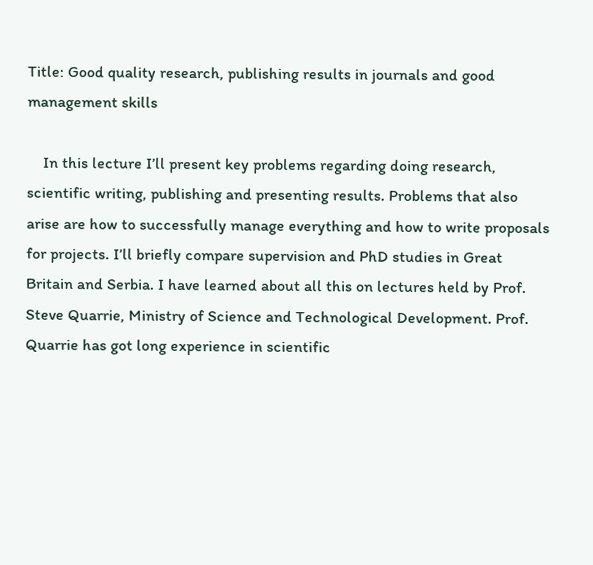Title: Good quality research, publishing results in journals and good management skills

    In this lecture I’ll present key problems regarding doing research, scientific writing, publishing and presenting results. Problems that also arise are how to successfully manage everything and how to write proposals for projects. I’ll briefly compare supervision and PhD studies in Great Britain and Serbia. I have learned about all this on lectures held by Prof. Steve Quarrie, Ministry of Science and Technological Development. Prof. Quarrie has got long experience in scientific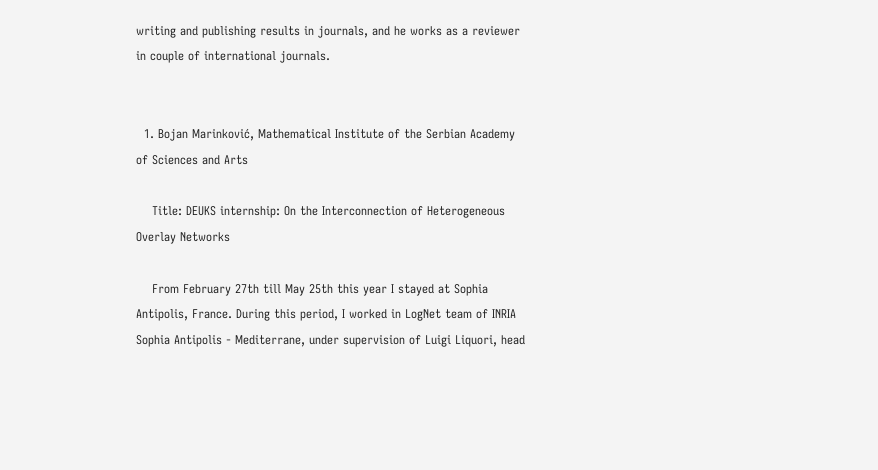writing and publishing results in journals, and he works as a reviewer in couple of international journals.


  1. Bojan Marinković, Mathematical Institute of the Serbian Academy of Sciences and Arts

    Title: DEUKS internship: On the Interconnection of Heterogeneous Overlay Networks

    From February 27th till May 25th this year I stayed at Sophia Antipolis, France. During this period, I worked in LogNet team of INRIA Sophia Antipolis - Mediterrane, under supervision of Luigi Liquori, head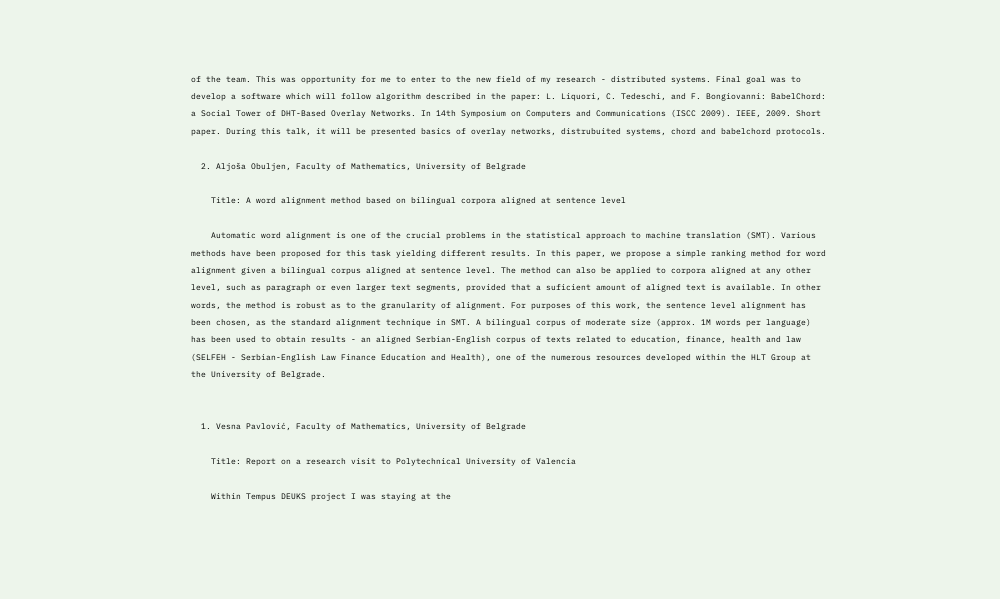of the team. This was opportunity for me to enter to the new field of my research - distributed systems. Final goal was to develop a software which will follow algorithm described in the paper: L. Liquori, C. Tedeschi, and F. Bongiovanni: BabelChord: a Social Tower of DHT-Based Overlay Networks. In 14th Symposium on Computers and Communications (ISCC 2009). IEEE, 2009. Short paper. During this talk, it will be presented basics of overlay networks, distrubuited systems, chord and babelchord protocols.

  2. Aljoša Obuljen, Faculty of Mathematics, University of Belgrade

    Title: A word alignment method based on bilingual corpora aligned at sentence level

    Automatic word alignment is one of the crucial problems in the statistical approach to machine translation (SMT). Various methods have been proposed for this task yielding different results. In this paper, we propose a simple ranking method for word alignment given a bilingual corpus aligned at sentence level. The method can also be applied to corpora aligned at any other level, such as paragraph or even larger text segments, provided that a suficient amount of aligned text is available. In other words, the method is robust as to the granularity of alignment. For purposes of this work, the sentence level alignment has been chosen, as the standard alignment technique in SMT. A bilingual corpus of moderate size (approx. 1M words per language) has been used to obtain results - an aligned Serbian-English corpus of texts related to education, finance, health and law (SELFEH - Serbian-English Law Finance Education and Health), one of the numerous resources developed within the HLT Group at the University of Belgrade.


  1. Vesna Pavlović, Faculty of Mathematics, University of Belgrade

    Title: Report on a research visit to Polytechnical University of Valencia

    Within Tempus DEUKS project I was staying at the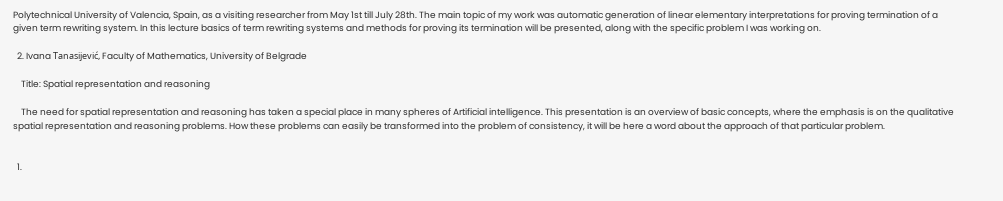Polytechnical University of Valencia, Spain, as a visiting researcher from May 1st till July 28th. The main topic of my work was automatic generation of linear elementary interpretations for proving termination of a given term rewriting system. In this lecture basics of term rewriting systems and methods for proving its termination will be presented, along with the specific problem I was working on.

  2. Ivana Tanasijević, Faculty of Mathematics, University of Belgrade

    Title: Spatial representation and reasoning

    The need for spatial representation and reasoning has taken a special place in many spheres of Artificial intelligence. This presentation is an overview of basic concepts, where the emphasis is on the qualitative spatial representation and reasoning problems. How these problems can easily be transformed into the problem of consistency, it will be here a word about the approach of that particular problem.


  1.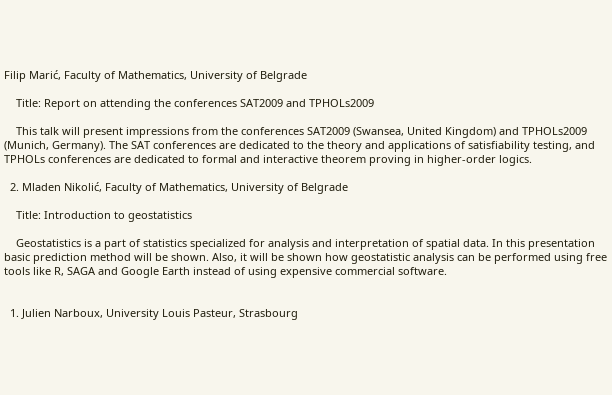Filip Marić, Faculty of Mathematics, University of Belgrade

    Title: Report on attending the conferences SAT2009 and TPHOLs2009

    This talk will present impressions from the conferences SAT2009 (Swansea, United Kingdom) and TPHOLs2009 (Munich, Germany). The SAT conferences are dedicated to the theory and applications of satisfiability testing, and TPHOLs conferences are dedicated to formal and interactive theorem proving in higher-order logics.

  2. Mladen Nikolić, Faculty of Mathematics, University of Belgrade

    Title: Introduction to geostatistics

    Geostatistics is a part of statistics specialized for analysis and interpretation of spatial data. In this presentation basic prediction method will be shown. Also, it will be shown how geostatistic analysis can be performed using free tools like R, SAGA and Google Earth instead of using expensive commercial software.


  1. Julien Narboux, University Louis Pasteur, Strasbourg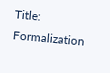Title: Formalization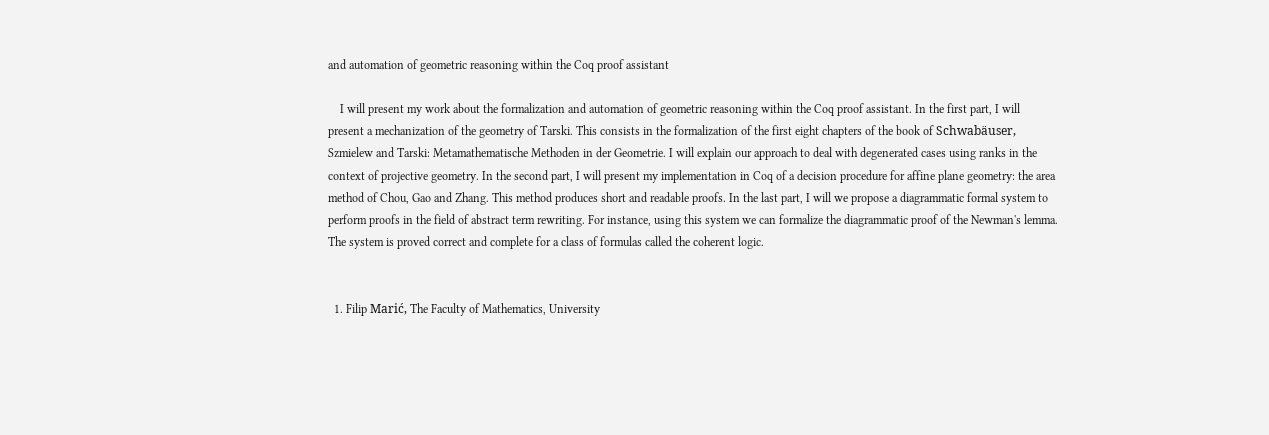and automation of geometric reasoning within the Coq proof assistant

    I will present my work about the formalization and automation of geometric reasoning within the Coq proof assistant. In the first part, I will present a mechanization of the geometry of Tarski. This consists in the formalization of the first eight chapters of the book of Schwabäuser, Szmielew and Tarski: Metamathematische Methoden in der Geometrie. I will explain our approach to deal with degenerated cases using ranks in the context of projective geometry. In the second part, I will present my implementation in Coq of a decision procedure for affine plane geometry: the area method of Chou, Gao and Zhang. This method produces short and readable proofs. In the last part, I will we propose a diagrammatic formal system to perform proofs in the field of abstract term rewriting. For instance, using this system we can formalize the diagrammatic proof of the Newman's lemma. The system is proved correct and complete for a class of formulas called the coherent logic.


  1. Filip Marić, The Faculty of Mathematics, University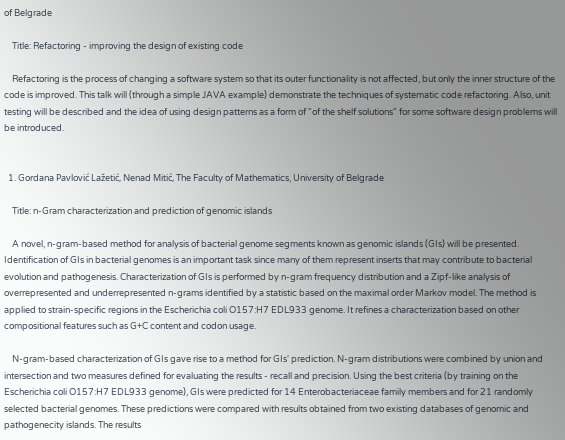of Belgrade

    Title: Refactoring - improving the design of existing code

    Refactoring is the process of changing a software system so that its outer functionality is not affected, but only the inner structure of the code is improved. This talk will (through a simple JAVA example) demonstrate the techniques of systematic code refactoring. Also, unit testing will be described and the idea of using design patterns as a form of "of the shelf solutions" for some software design problems will be introduced.


  1. Gordana Pavlović Lažetić, Nenad Mitić, The Faculty of Mathematics, University of Belgrade

    Title: n-Gram characterization and prediction of genomic islands

    A novel, n-gram-based method for analysis of bacterial genome segments known as genomic islands (GIs) will be presented. Identification of GIs in bacterial genomes is an important task since many of them represent inserts that may contribute to bacterial evolution and pathogenesis. Characterization of GIs is performed by n-gram frequency distribution and a Zipf-like analysis of overrepresented and underrepresented n-grams identified by a statistic based on the maximal order Markov model. The method is applied to strain-specific regions in the Escherichia coli O157:H7 EDL933 genome. It refines a characterization based on other compositional features such as G+C content and codon usage.

    N-gram-based characterization of GIs gave rise to a method for GIs' prediction. N-gram distributions were combined by union and intersection and two measures defined for evaluating the results - recall and precision. Using the best criteria (by training on the Escherichia coli O157:H7 EDL933 genome), GIs were predicted for 14 Enterobacteriaceae family members and for 21 randomly selected bacterial genomes. These predictions were compared with results obtained from two existing databases of genomic and pathogenecity islands. The results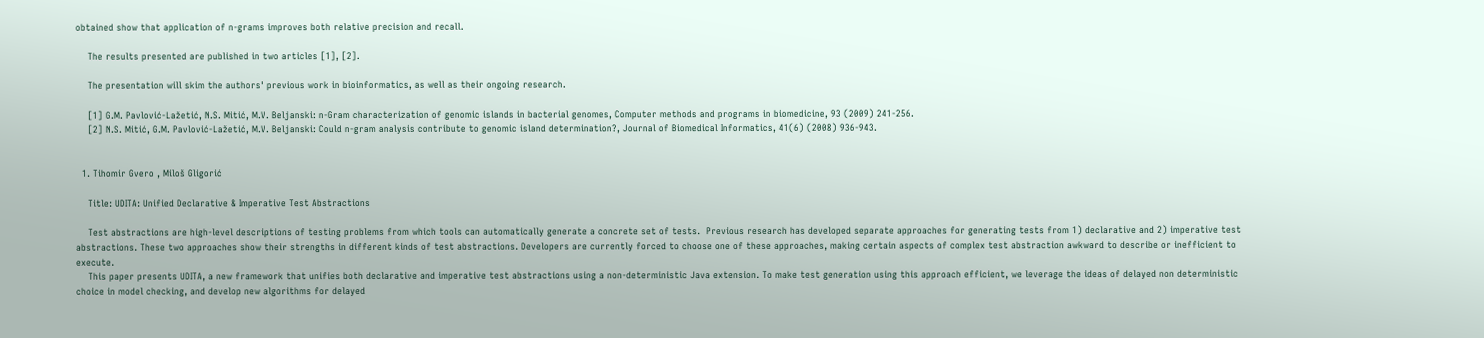obtained show that application of n-grams improves both relative precision and recall.

    The results presented are published in two articles [1], [2].

    The presentation will skim the authors' previous work in bioinformatics, as well as their ongoing research.

    [1] G.M. Pavlović-Lažetić, N.S. Mitić, M.V. Beljanski: n-Gram characterization of genomic islands in bacterial genomes, Computer methods and programs in biomedicine, 93 (2009) 241-256.
    [2] N.S. Mitić, G.M. Pavlović-Lažetić, M.V. Beljanski: Could n-gram analysis contribute to genomic island determination?, Journal of Biomedical Informatics, 41(6) (2008) 936-943.


  1. Tihomir Gvero , Miloš Gligorić

    Title: UDITA: Unified Declarative & Imperative Test Abstractions

    Test abstractions are high-level descriptions of testing problems from which tools can automatically generate a concrete set of tests.  Previous research has developed separate approaches for generating tests from 1) declarative and 2) imperative test abstractions. These two approaches show their strengths in different kinds of test abstractions. Developers are currently forced to choose one of these approaches, making certain aspects of complex test abstraction awkward to describe or inefficient to execute.
    This paper presents UDITA, a new framework that unifies both declarative and imperative test abstractions using a non-deterministic Java extension. To make test generation using this approach efficient, we leverage the ideas of delayed non deterministic choice in model checking, and develop new algorithms for delayed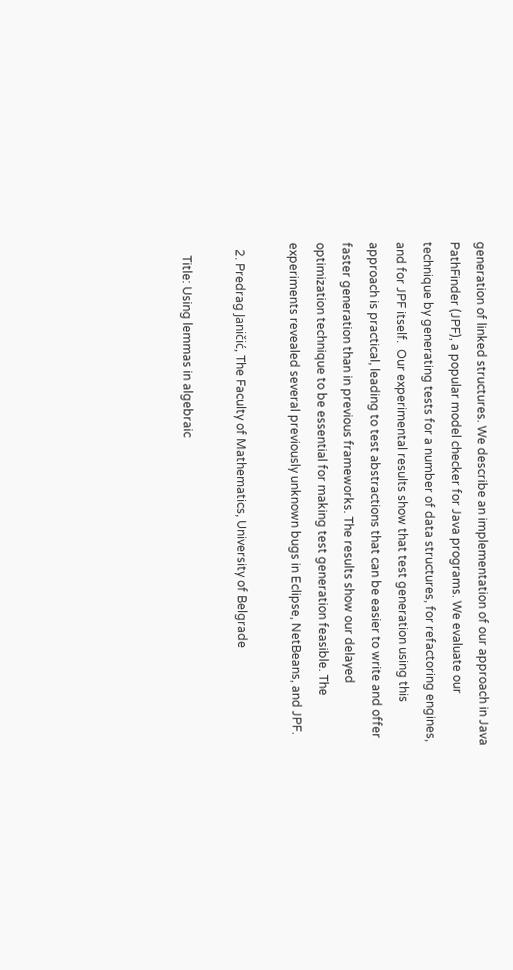generation of linked structures. We describe an implementation of our approach in Java PathFinder (JPF), a popular model checker for Java programs. We evaluate our technique by generating tests for a number of data structures, for refactoring engines, and for JPF itself.  Our experimental results show that test generation using this approach is practical, leading to test abstractions that can be easier to write and offer faster generation than in previous frameworks. The results show our delayed optimization technique to be essential for making test generation feasible. The experiments revealed several previously unknown bugs in Eclipse, NetBeans, and JPF.

  2. Predrag Janičić, The Faculty of Mathematics, University of Belgrade

    Title: Using lemmas in algebraic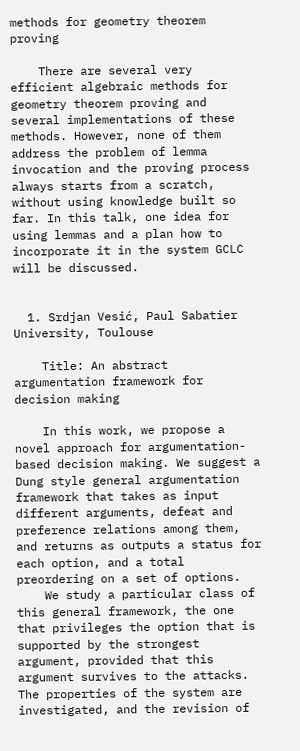methods for geometry theorem proving

    There are several very efficient algebraic methods for geometry theorem proving and several implementations of these methods. However, none of them address the problem of lemma invocation and the proving process always starts from a scratch, without using knowledge built so far. In this talk, one idea for using lemmas and a plan how to incorporate it in the system GCLC will be discussed.


  1. Srdjan Vesić, Paul Sabatier University, Toulouse

    Title: An abstract argumentation framework for decision making

    In this work, we propose a novel approach for argumentation-based decision making. We suggest a Dung style general argumentation framework that takes as input different arguments, defeat and preference relations among them, and returns as outputs a status for each option, and a total preordering on a set of options.
    We study a particular class of this general framework, the one that privileges the option that is supported by the strongest argument, provided that this argument survives to the attacks. The properties of the system are investigated, and the revision of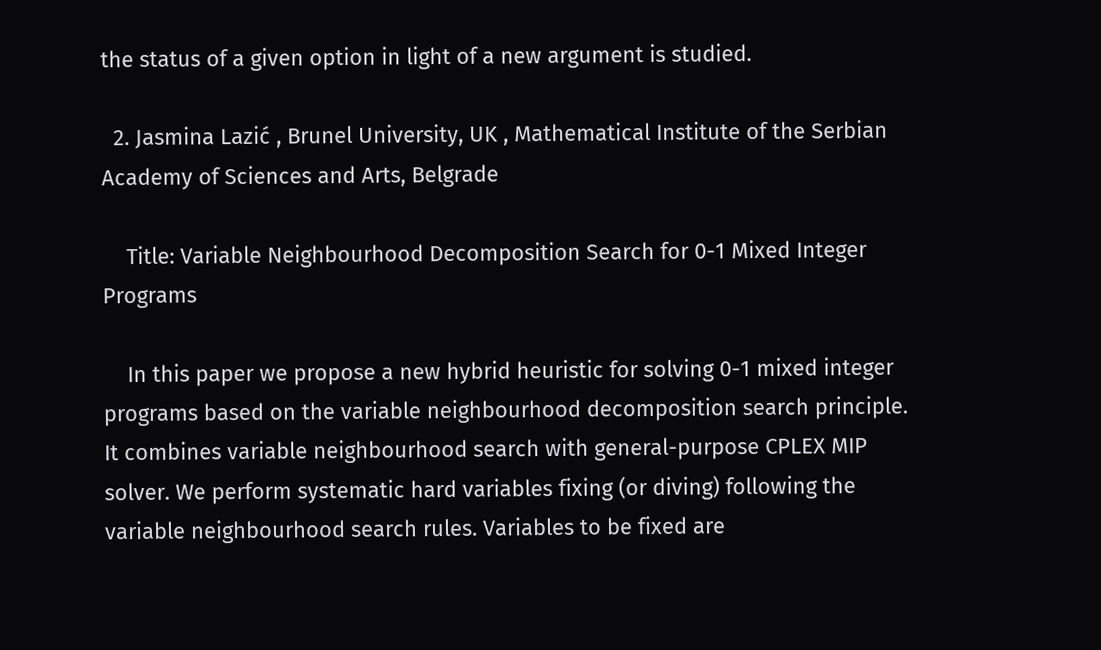the status of a given option in light of a new argument is studied.

  2. Jasmina Lazić , Brunel University, UK , Mathematical Institute of the Serbian Academy of Sciences and Arts, Belgrade

    Title: Variable Neighbourhood Decomposition Search for 0-1 Mixed Integer Programs

    In this paper we propose a new hybrid heuristic for solving 0-1 mixed integer programs based on the variable neighbourhood decomposition search principle. It combines variable neighbourhood search with general-purpose CPLEX MIP solver. We perform systematic hard variables fixing (or diving) following the variable neighbourhood search rules. Variables to be fixed are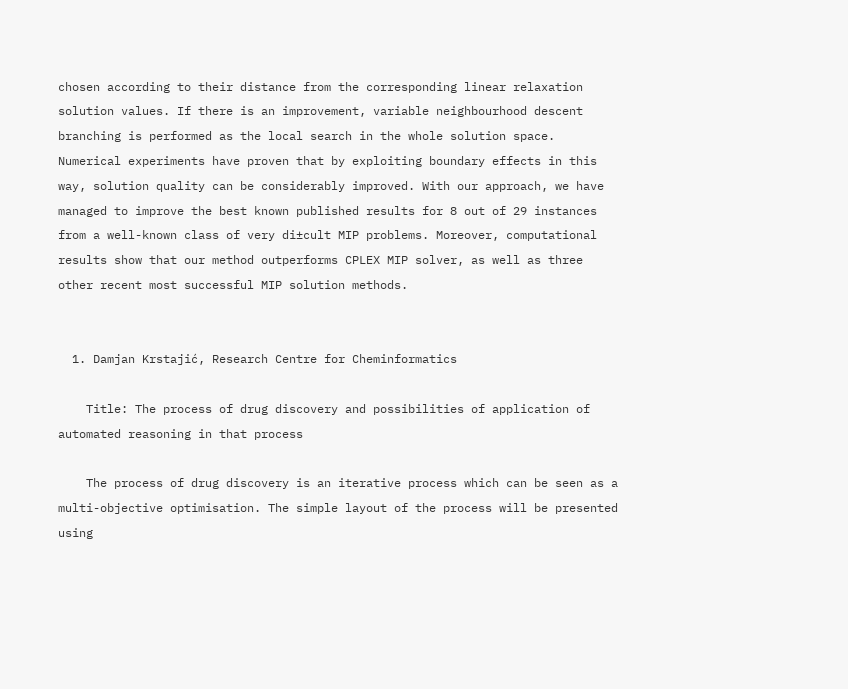chosen according to their distance from the corresponding linear relaxation solution values. If there is an improvement, variable neighbourhood descent branching is performed as the local search in the whole solution space. Numerical experiments have proven that by exploiting boundary effects in this way, solution quality can be considerably improved. With our approach, we have managed to improve the best known published results for 8 out of 29 instances from a well-known class of very di±cult MIP problems. Moreover, computational results show that our method outperforms CPLEX MIP solver, as well as three other recent most successful MIP solution methods.


  1. Damjan Krstajić, Research Centre for Cheminformatics

    Title: The process of drug discovery and possibilities of application of automated reasoning in that process

    The process of drug discovery is an iterative process which can be seen as a multi-objective optimisation. The simple layout of the process will be presented using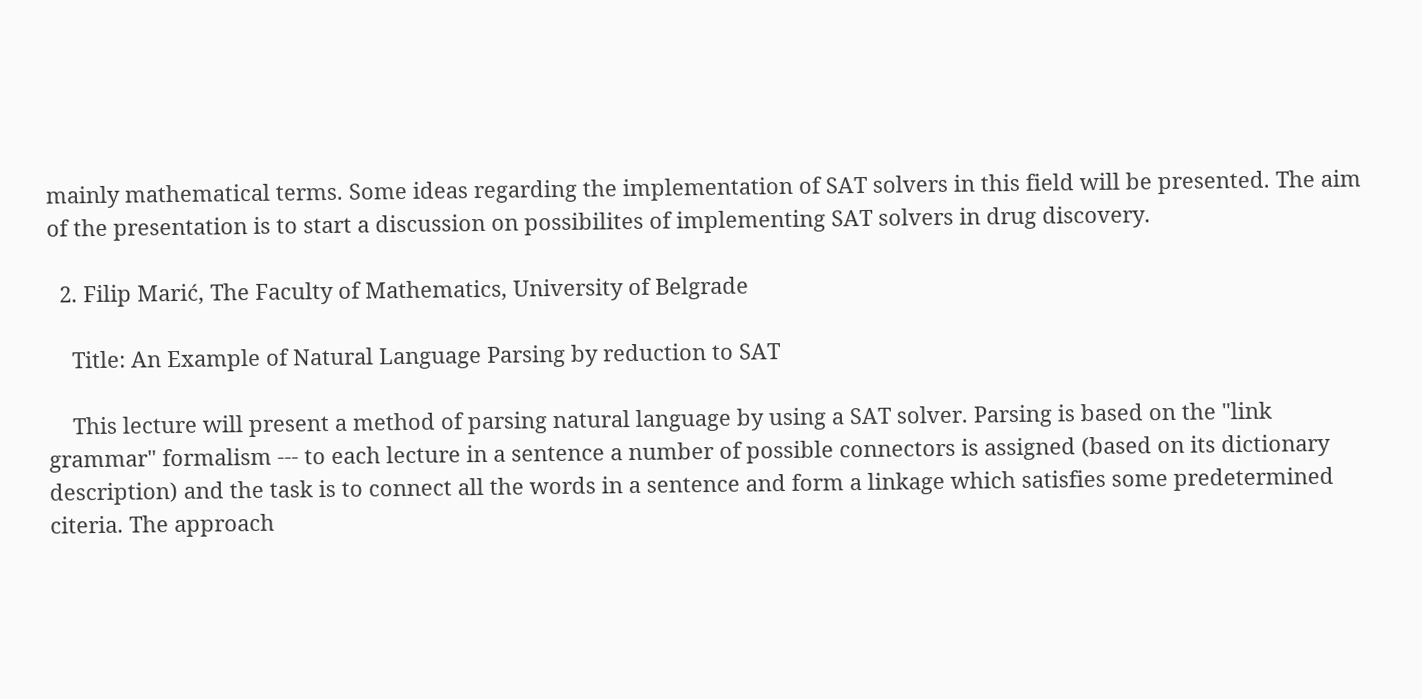mainly mathematical terms. Some ideas regarding the implementation of SAT solvers in this field will be presented. The aim of the presentation is to start a discussion on possibilites of implementing SAT solvers in drug discovery.

  2. Filip Marić, The Faculty of Mathematics, University of Belgrade

    Title: An Example of Natural Language Parsing by reduction to SAT

    This lecture will present a method of parsing natural language by using a SAT solver. Parsing is based on the "link grammar" formalism --- to each lecture in a sentence a number of possible connectors is assigned (based on its dictionary description) and the task is to connect all the words in a sentence and form a linkage which satisfies some predetermined citeria. The approach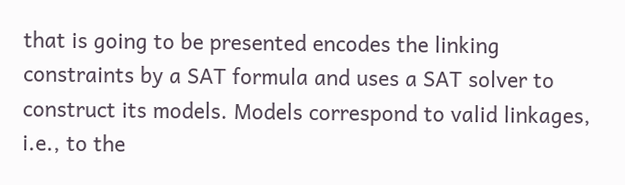that is going to be presented encodes the linking constraints by a SAT formula and uses a SAT solver to construct its models. Models correspond to valid linkages, i.e., to the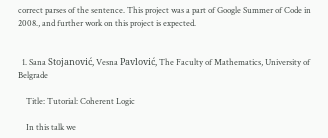correct parses of the sentence. This project was a part of Google Summer of Code in 2008., and further work on this project is expected.


  1. Sana Stojanović, Vesna Pavlović, The Faculty of Mathematics, University of Belgrade

    Title: Tutorial: Coherent Logic

    In this talk we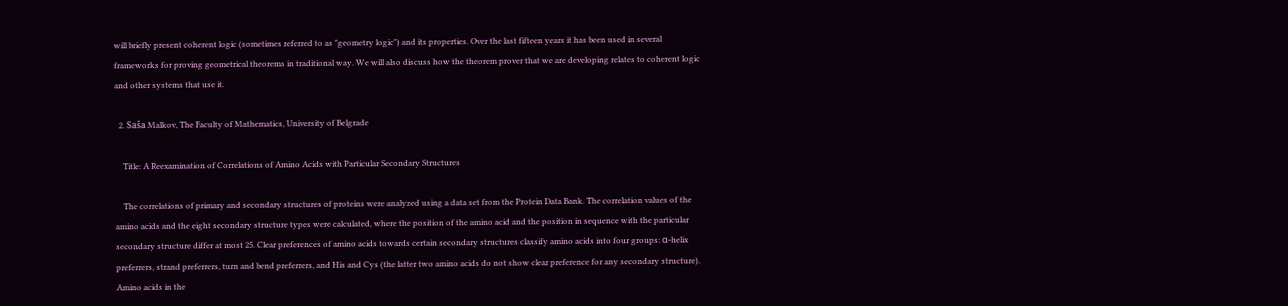will briefly present coherent logic (sometimes referred to as "geometry logic") and its properties. Over the last fifteen years it has been used in several frameworks for proving geometrical theorems in traditional way. We will also discuss how the theorem prover that we are developing relates to coherent logic and other systems that use it.

  2. Saša Malkov, The Faculty of Mathematics, University of Belgrade

    Title: A Reexamination of Correlations of Amino Acids with Particular Secondary Structures

    The correlations of primary and secondary structures of proteins were analyzed using a data set from the Protein Data Bank. The correlation values of the amino acids and the eight secondary structure types were calculated, where the position of the amino acid and the position in sequence with the particular secondary structure differ at most 25. Clear preferences of amino acids towards certain secondary structures classify amino acids into four groups: α-helix preferrers, strand preferrers, turn and bend preferrers, and His and Cys (the latter two amino acids do not show clear preference for any secondary structure). Amino acids in the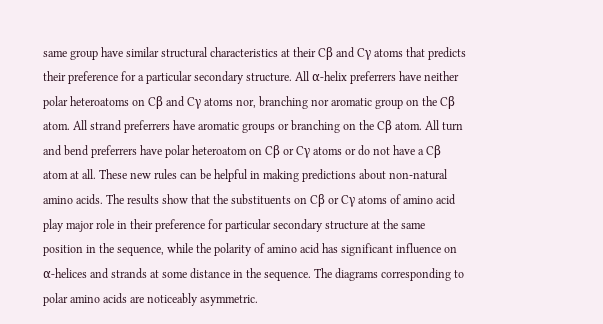same group have similar structural characteristics at their Cβ and Cγ atoms that predicts their preference for a particular secondary structure. All α-helix preferrers have neither polar heteroatoms on Cβ and Cγ atoms nor, branching nor aromatic group on the Cβ atom. All strand preferrers have aromatic groups or branching on the Cβ atom. All turn and bend preferrers have polar heteroatom on Cβ or Cγ atoms or do not have a Cβ atom at all. These new rules can be helpful in making predictions about non-natural amino acids. The results show that the substituents on Cβ or Cγ atoms of amino acid play major role in their preference for particular secondary structure at the same position in the sequence, while the polarity of amino acid has significant influence on α-helices and strands at some distance in the sequence. The diagrams corresponding to polar amino acids are noticeably asymmetric.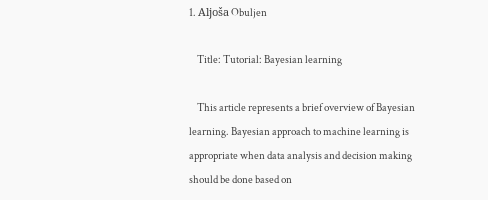1. Aljoša Obuljen

    Title: Tutorial: Bayesian learning

    This article represents a brief overview of Bayesian learning. Bayesian approach to machine learning is appropriate when data analysis and decision making should be done based on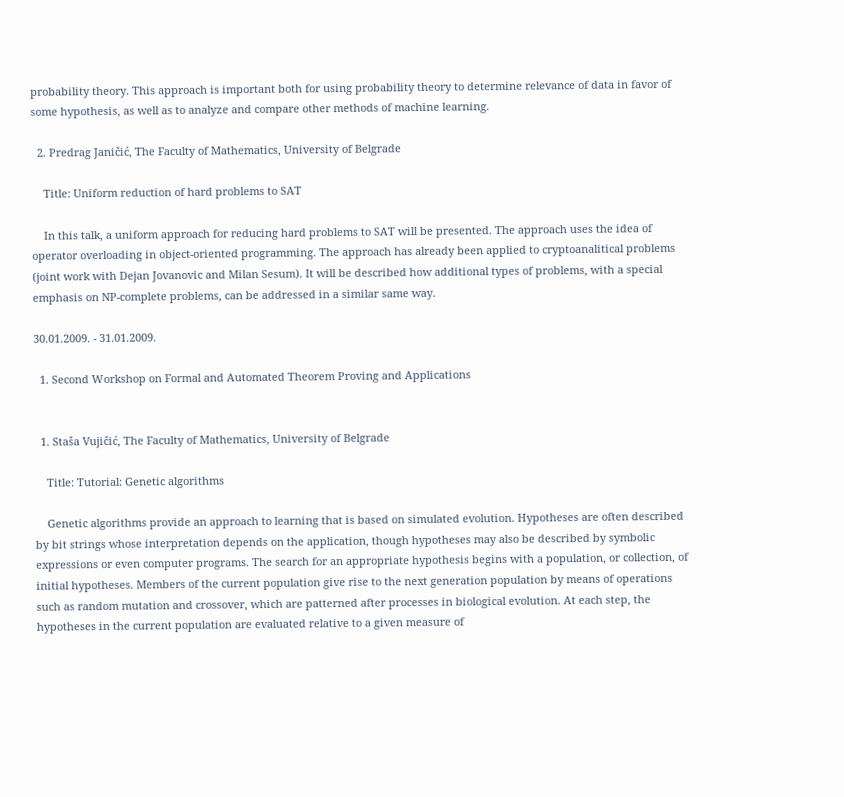probability theory. This approach is important both for using probability theory to determine relevance of data in favor of some hypothesis, as well as to analyze and compare other methods of machine learning.

  2. Predrag Janičić, The Faculty of Mathematics, University of Belgrade

    Title: Uniform reduction of hard problems to SAT

    In this talk, a uniform approach for reducing hard problems to SAT will be presented. The approach uses the idea of operator overloading in object-oriented programming. The approach has already been applied to cryptoanalitical problems (joint work with Dejan Jovanovic and Milan Sesum). It will be described how additional types of problems, with a special emphasis on NP-complete problems, can be addressed in a similar same way.

30.01.2009. - 31.01.2009.

  1. Second Workshop on Formal and Automated Theorem Proving and Applications


  1. Staša Vujičić, The Faculty of Mathematics, University of Belgrade

    Title: Tutorial: Genetic algorithms

    Genetic algorithms provide an approach to learning that is based on simulated evolution. Hypotheses are often described by bit strings whose interpretation depends on the application, though hypotheses may also be described by symbolic expressions or even computer programs. The search for an appropriate hypothesis begins with a population, or collection, of initial hypotheses. Members of the current population give rise to the next generation population by means of operations such as random mutation and crossover, which are patterned after processes in biological evolution. At each step, the hypotheses in the current population are evaluated relative to a given measure of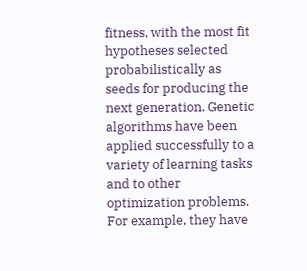fitness, with the most fit hypotheses selected probabilistically as seeds for producing the next generation. Genetic algorithms have been applied successfully to a variety of learning tasks and to other optimization problems. For example, they have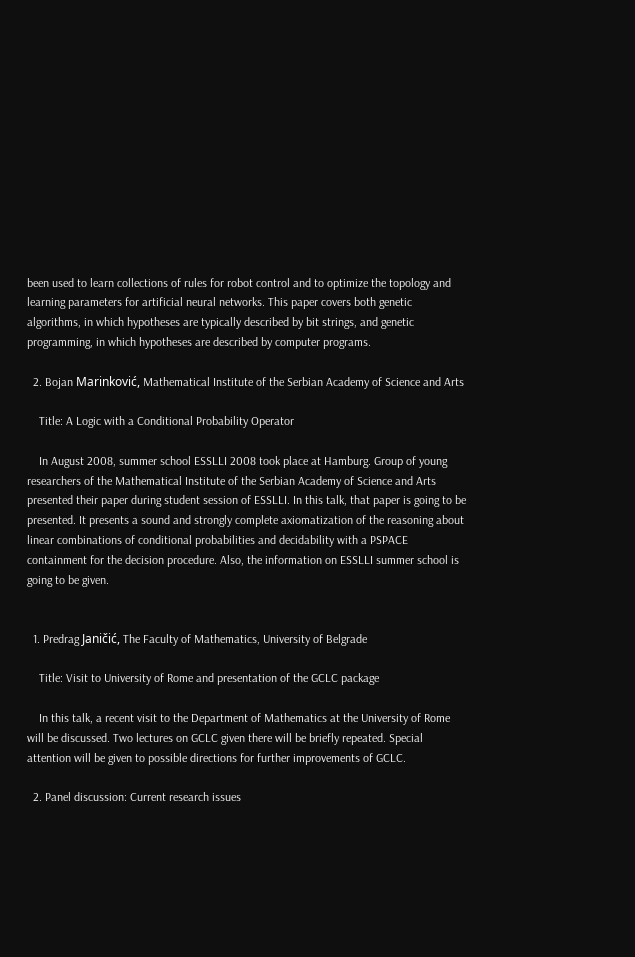been used to learn collections of rules for robot control and to optimize the topology and learning parameters for artificial neural networks. This paper covers both genetic algorithms, in which hypotheses are typically described by bit strings, and genetic programming, in which hypotheses are described by computer programs.

  2. Bojan Marinković, Mathematical Institute of the Serbian Academy of Science and Arts

    Title: A Logic with a Conditional Probability Operator

    In August 2008, summer school ESSLLI 2008 took place at Hamburg. Group of young researchers of the Mathematical Institute of the Serbian Academy of Science and Arts presented their paper during student session of ESSLLI. In this talk, that paper is going to be presented. It presents a sound and strongly complete axiomatization of the reasoning about linear combinations of conditional probabilities and decidability with a PSPACE containment for the decision procedure. Also, the information on ESSLLI summer school is going to be given.


  1. Predrag Janičić, The Faculty of Mathematics, University of Belgrade

    Title: Visit to University of Rome and presentation of the GCLC package

    In this talk, a recent visit to the Department of Mathematics at the University of Rome will be discussed. Two lectures on GCLC given there will be briefly repeated. Special attention will be given to possible directions for further improvements of GCLC.

  2. Panel discussion: Current research issues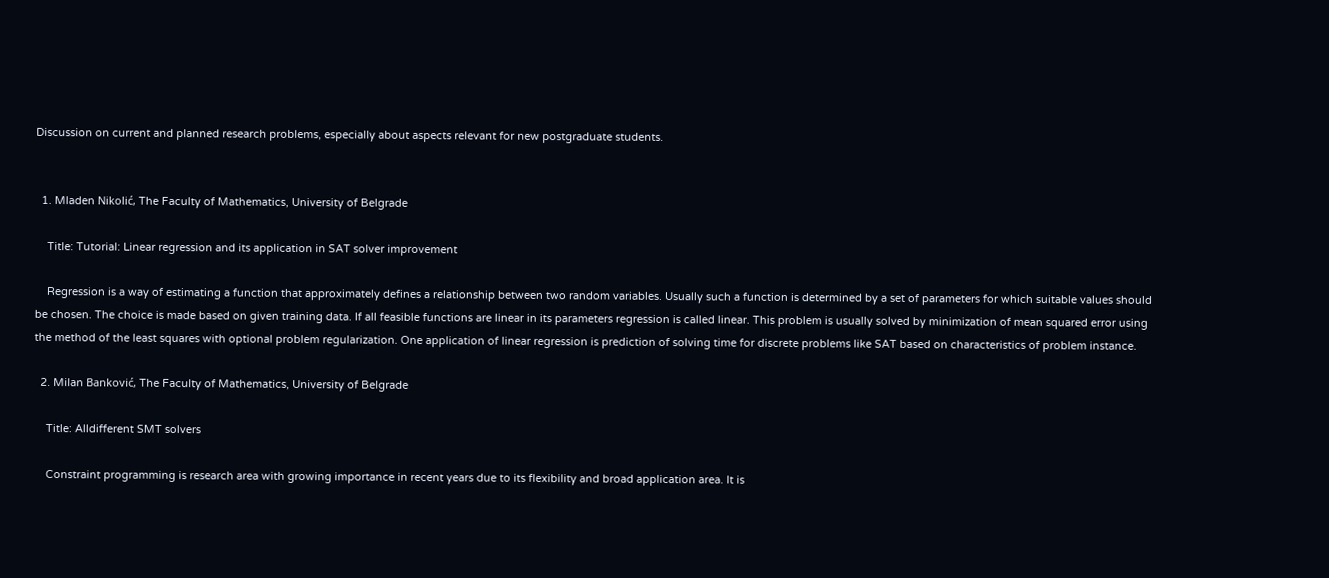Discussion on current and planned research problems, especially about aspects relevant for new postgraduate students.


  1. Mladen Nikolić, The Faculty of Mathematics, University of Belgrade

    Title: Tutorial: Linear regression and its application in SAT solver improvement

    Regression is a way of estimating a function that approximately defines a relationship between two random variables. Usually such a function is determined by a set of parameters for which suitable values should be chosen. The choice is made based on given training data. If all feasible functions are linear in its parameters regression is called linear. This problem is usually solved by minimization of mean squared error using the method of the least squares with optional problem regularization. One application of linear regression is prediction of solving time for discrete problems like SAT based on characteristics of problem instance.

  2. Milan Banković, The Faculty of Mathematics, University of Belgrade

    Title: Alldifferent SMT solvers

    Constraint programming is research area with growing importance in recent years due to its flexibility and broad application area. It is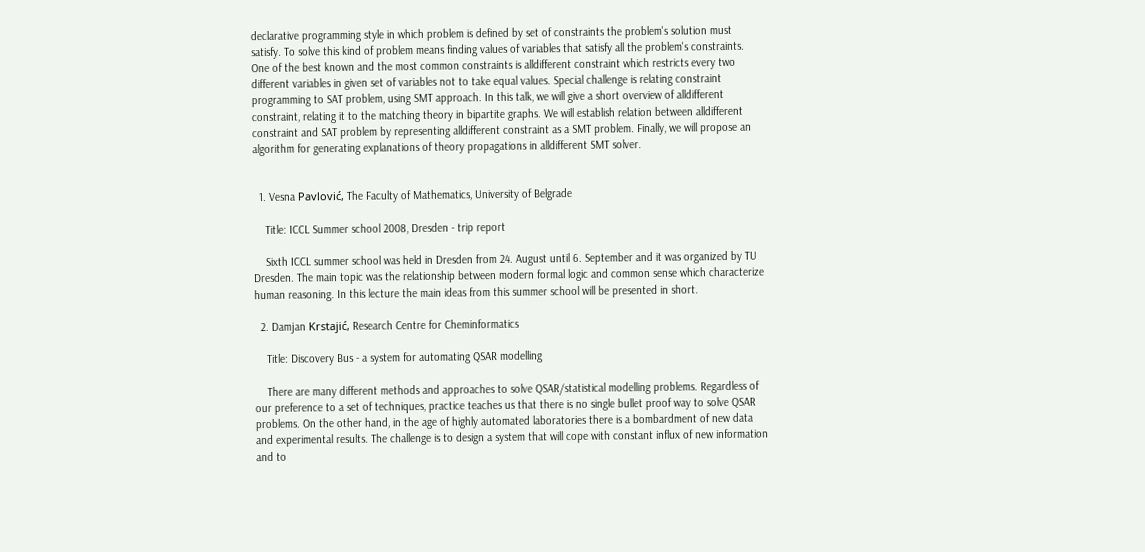declarative programming style in which problem is defined by set of constraints the problem's solution must satisfy. To solve this kind of problem means finding values of variables that satisfy all the problem's constraints. One of the best known and the most common constraints is alldifferent constraint which restricts every two different variables in given set of variables not to take equal values. Special challenge is relating constraint programming to SAT problem, using SMT approach. In this talk, we will give a short overview of alldifferent constraint, relating it to the matching theory in bipartite graphs. We will establish relation between alldifferent constraint and SAT problem by representing alldifferent constraint as a SMT problem. Finally, we will propose an algorithm for generating explanations of theory propagations in alldifferent SMT solver.


  1. Vesna Pavlović, The Faculty of Mathematics, University of Belgrade

    Title: ICCL Summer school 2008, Dresden - trip report

    Sixth ICCL summer school was held in Dresden from 24. August until 6. September and it was organized by TU Dresden. The main topic was the relationship between modern formal logic and common sense which characterize human reasoning. In this lecture the main ideas from this summer school will be presented in short.

  2. Damjan Krstajić, Research Centre for Cheminformatics

    Title: Discovery Bus - a system for automating QSAR modelling

    There are many different methods and approaches to solve QSAR/statistical modelling problems. Regardless of our preference to a set of techniques, practice teaches us that there is no single bullet proof way to solve QSAR problems. On the other hand, in the age of highly automated laboratories there is a bombardment of new data and experimental results. The challenge is to design a system that will cope with constant influx of new information and to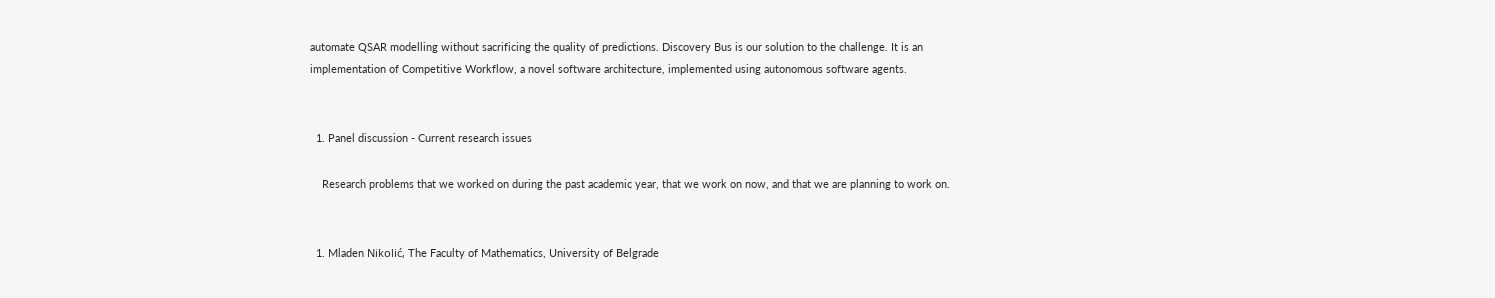automate QSAR modelling without sacrificing the quality of predictions. Discovery Bus is our solution to the challenge. It is an implementation of Competitive Workflow, a novel software architecture, implemented using autonomous software agents.


  1. Panel discussion - Current research issues

    Research problems that we worked on during the past academic year, that we work on now, and that we are planning to work on.


  1. Mladen Nikolić, The Faculty of Mathematics, University of Belgrade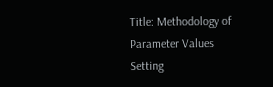Title: Methodology of Parameter Values Setting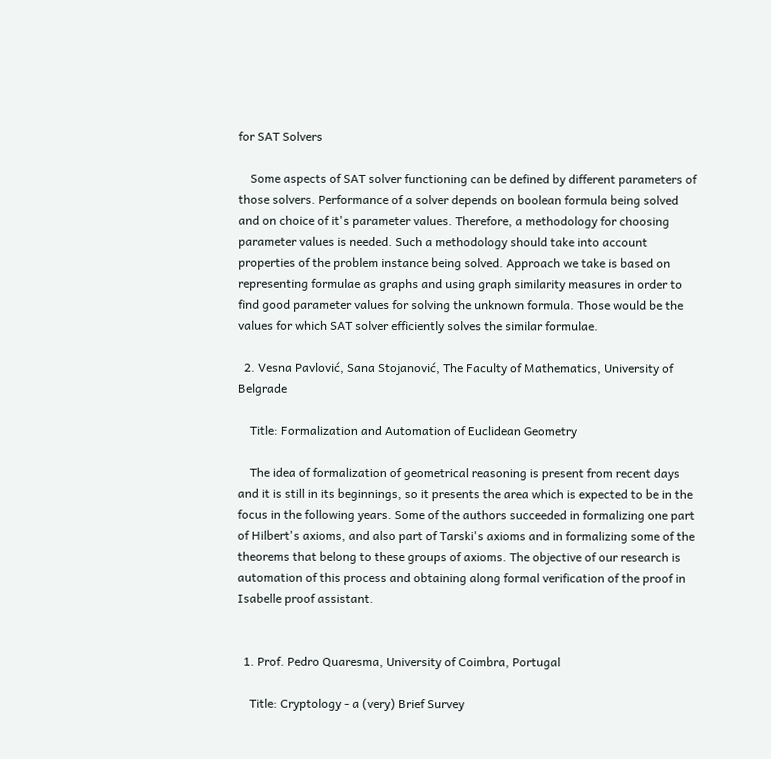for SAT Solvers

    Some aspects of SAT solver functioning can be defined by different parameters of those solvers. Performance of a solver depends on boolean formula being solved and on choice of it's parameter values. Therefore, a methodology for choosing parameter values is needed. Such a methodology should take into account properties of the problem instance being solved. Approach we take is based on representing formulae as graphs and using graph similarity measures in order to find good parameter values for solving the unknown formula. Those would be the values for which SAT solver efficiently solves the similar formulae.

  2. Vesna Pavlović, Sana Stojanović, The Faculty of Mathematics, University of Belgrade

    Title: Formalization and Automation of Euclidean Geometry

    The idea of formalization of geometrical reasoning is present from recent days and it is still in its beginnings, so it presents the area which is expected to be in the focus in the following years. Some of the authors succeeded in formalizing one part of Hilbert's axioms, and also part of Tarski's axioms and in formalizing some of the theorems that belong to these groups of axioms. The objective of our research is automation of this process and obtaining along formal verification of the proof in Isabelle proof assistant.


  1. Prof. Pedro Quaresma, University of Coimbra, Portugal

    Title: Cryptology - a (very) Brief Survey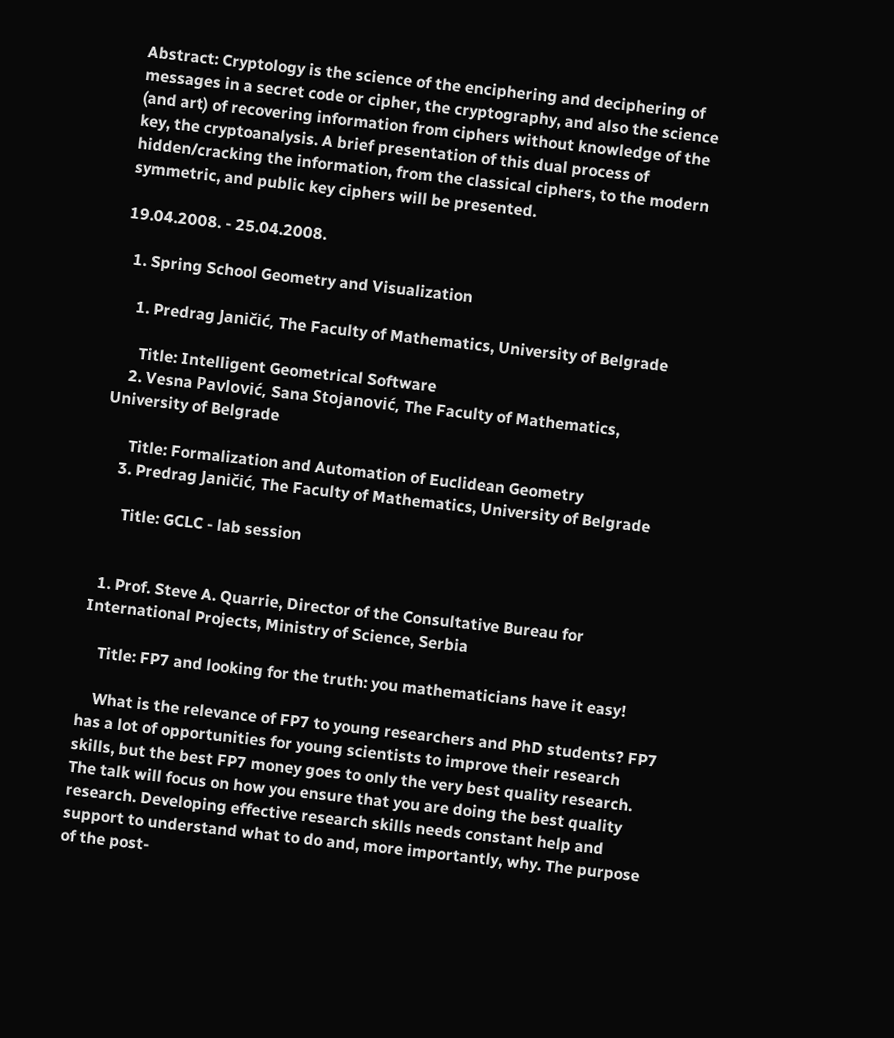Abstract: Cryptology is the science of the enciphering and deciphering of messages in a secret code or cipher, the cryptography, and also the science (and art) of recovering information from ciphers without knowledge of the key, the cryptoanalysis. A brief presentation of this dual process of hidden/cracking the information, from the classical ciphers, to the modern symmetric, and public key ciphers will be presented.

19.04.2008. - 25.04.2008.

  1. Spring School Geometry and Visualization

    1. Predrag Janičić, The Faculty of Mathematics, University of Belgrade

      Title: Intelligent Geometrical Software
    2. Vesna Pavlović, Sana Stojanović, The Faculty of Mathematics, University of Belgrade

      Title: Formalization and Automation of Euclidean Geometry
    3. Predrag Janičić, The Faculty of Mathematics, University of Belgrade

      Title: GCLC - lab session


  1. Prof. Steve A. Quarrie, Director of the Consultative Bureau for International Projects, Ministry of Science, Serbia

    Title: FP7 and looking for the truth: you mathematicians have it easy!

    What is the relevance of FP7 to young researchers and PhD students? FP7 has a lot of opportunities for young scientists to improve their research skills, but the best FP7 money goes to only the very best quality research. The talk will focus on how you ensure that you are doing the best quality research. Developing effective research skills needs constant help and support to understand what to do and, more importantly, why. The purpose of the post-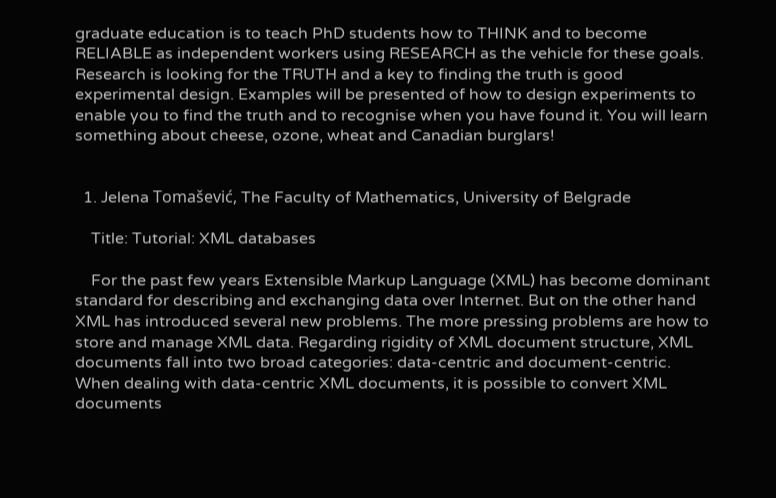graduate education is to teach PhD students how to THINK and to become RELIABLE as independent workers using RESEARCH as the vehicle for these goals. Research is looking for the TRUTH and a key to finding the truth is good experimental design. Examples will be presented of how to design experiments to enable you to find the truth and to recognise when you have found it. You will learn something about cheese, ozone, wheat and Canadian burglars!


  1. Jelena Tomašević, The Faculty of Mathematics, University of Belgrade

    Title: Tutorial: XML databases

    For the past few years Extensible Markup Language (XML) has become dominant standard for describing and exchanging data over Internet. But on the other hand XML has introduced several new problems. The more pressing problems are how to store and manage XML data. Regarding rigidity of XML document structure, XML documents fall into two broad categories: data-centric and document-centric. When dealing with data-centric XML documents, it is possible to convert XML documents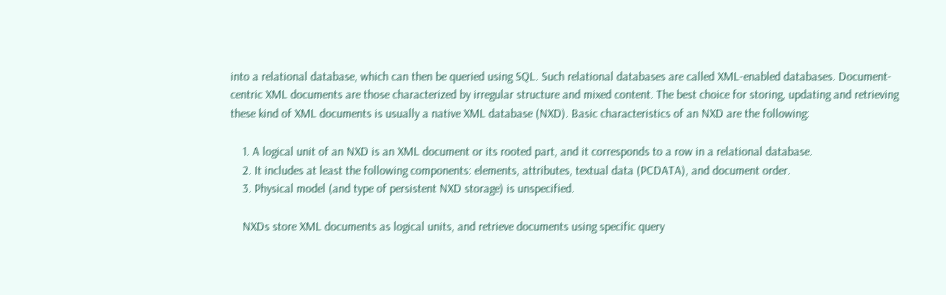into a relational database, which can then be queried using SQL. Such relational databases are called XML-enabled databases. Document-centric XML documents are those characterized by irregular structure and mixed content. The best choice for storing, updating and retrieving these kind of XML documents is usually a native XML database (NXD). Basic characteristics of an NXD are the following:

    1. A logical unit of an NXD is an XML document or its rooted part, and it corresponds to a row in a relational database.
    2. It includes at least the following components: elements, attributes, textual data (PCDATA), and document order.
    3. Physical model (and type of persistent NXD storage) is unspecified.

    NXDs store XML documents as logical units, and retrieve documents using specific query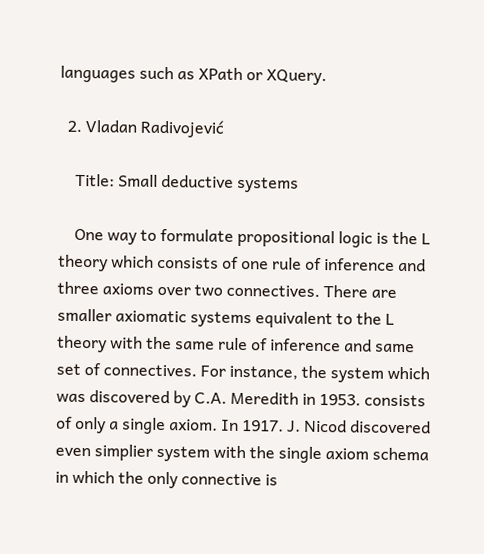languages such as XPath or XQuery.

  2. Vladan Radivojević

    Title: Small deductive systems

    One way to formulate propositional logic is the L theory which consists of one rule of inference and three axioms over two connectives. There are smaller axiomatic systems equivalent to the L theory with the same rule of inference and same set of connectives. For instance, the system which was discovered by C.A. Meredith in 1953. consists of only a single axiom. In 1917. J. Nicod discovered even simplier system with the single axiom schema in which the only connective is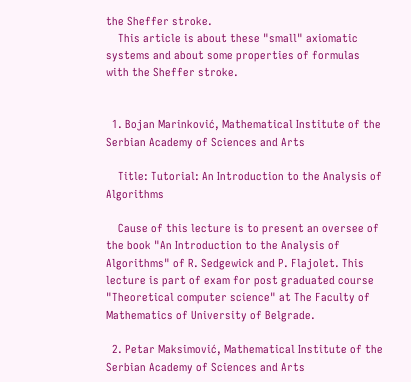the Sheffer stroke.
    This article is about these "small" axiomatic systems and about some properties of formulas with the Sheffer stroke.


  1. Bojan Marinković, Mathematical Institute of the Serbian Academy of Sciences and Arts

    Title: Tutorial: An Introduction to the Analysis of Algorithms

    Cause of this lecture is to present an oversee of the book "An Introduction to the Analysis of Algorithms" of R. Sedgewick and P. Flajolet. This lecture is part of exam for post graduated course "Theoretical computer science" at The Faculty of Mathematics of University of Belgrade.

  2. Petar Maksimović, Mathematical Institute of the Serbian Academy of Sciences and Arts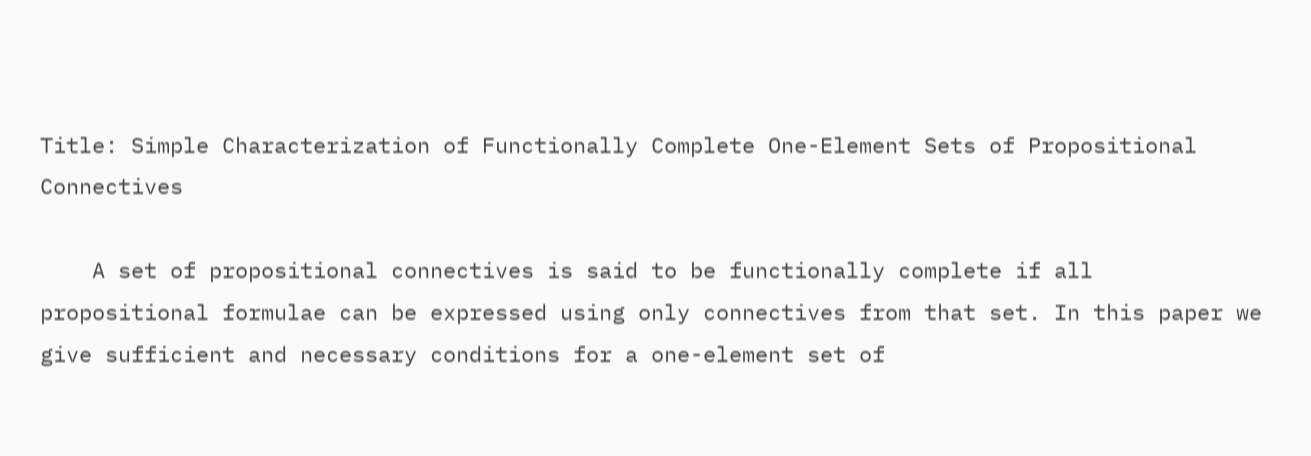Title: Simple Characterization of Functionally Complete One-Element Sets of Propositional Connectives

    A set of propositional connectives is said to be functionally complete if all propositional formulae can be expressed using only connectives from that set. In this paper we give sufficient and necessary conditions for a one-element set of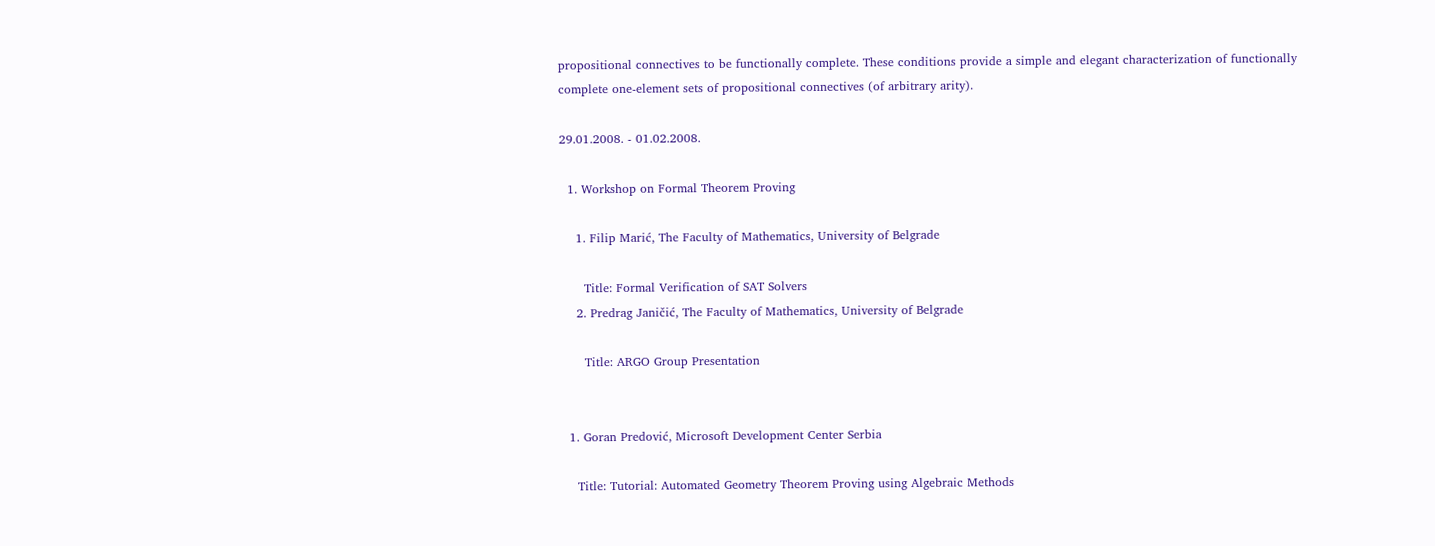propositional connectives to be functionally complete. These conditions provide a simple and elegant characterization of functionally complete one-element sets of propositional connectives (of arbitrary arity).

29.01.2008. - 01.02.2008.

  1. Workshop on Formal Theorem Proving

    1. Filip Marić, The Faculty of Mathematics, University of Belgrade

      Title: Formal Verification of SAT Solvers
    2. Predrag Janičić, The Faculty of Mathematics, University of Belgrade

      Title: ARGO Group Presentation


  1. Goran Predović, Microsoft Development Center Serbia

    Title: Tutorial: Automated Geometry Theorem Proving using Algebraic Methods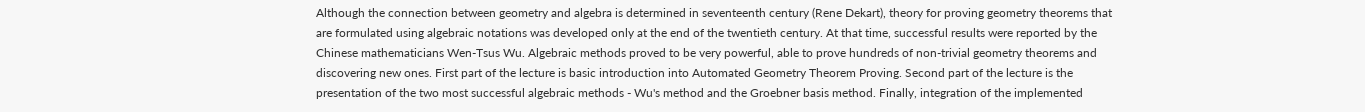Although the connection between geometry and algebra is determined in seventeenth century (Rene Dekart), theory for proving geometry theorems that are formulated using algebraic notations was developed only at the end of the twentieth century. At that time, successful results were reported by the Chinese mathematicians Wen-Tsus Wu. Algebraic methods proved to be very powerful, able to prove hundreds of non-trivial geometry theorems and discovering new ones. First part of the lecture is basic introduction into Automated Geometry Theorem Proving. Second part of the lecture is the presentation of the two most successful algebraic methods - Wu's method and the Groebner basis method. Finally, integration of the implemented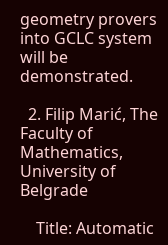geometry provers into GCLC system will be demonstrated.

  2. Filip Marić, The Faculty of Mathematics, University of Belgrade

    Title: Automatic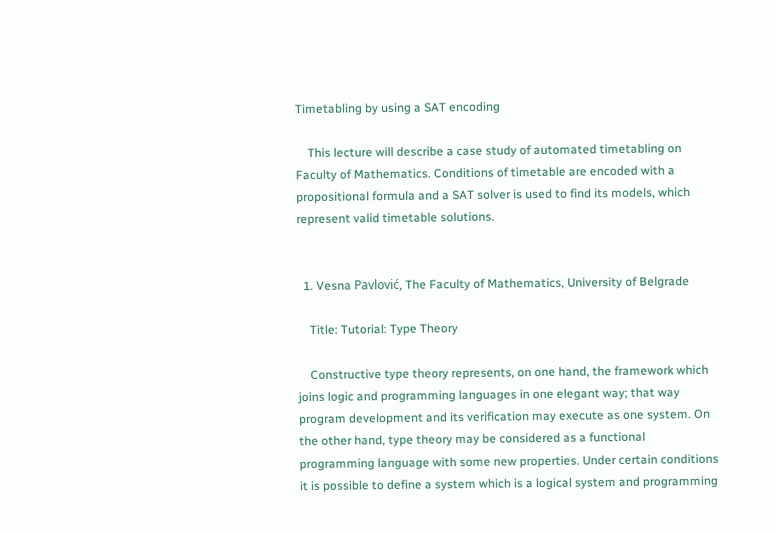Timetabling by using a SAT encoding

    This lecture will describe a case study of automated timetabling on Faculty of Mathematics. Conditions of timetable are encoded with a propositional formula and a SAT solver is used to find its models, which represent valid timetable solutions.


  1. Vesna Pavlović, The Faculty of Mathematics, University of Belgrade

    Title: Tutorial: Type Theory

    Constructive type theory represents, on one hand, the framework which joins logic and programming languages in one elegant way; that way program development and its verification may execute as one system. On the other hand, type theory may be considered as a functional programming language with some new properties. Under certain conditions it is possible to define a system which is a logical system and programming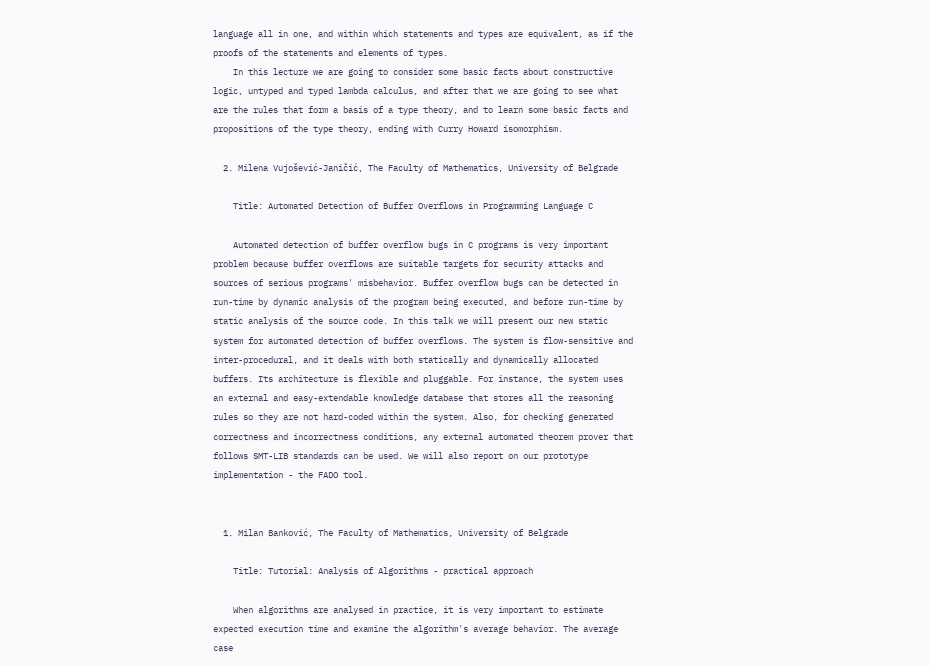language all in one, and within which statements and types are equivalent, as if the proofs of the statements and elements of types.
    In this lecture we are going to consider some basic facts about constructive logic, untyped and typed lambda calculus, and after that we are going to see what are the rules that form a basis of a type theory, and to learn some basic facts and propositions of the type theory, ending with Curry Howard isomorphism.

  2. Milena Vujošević-Janičić, The Faculty of Mathematics, University of Belgrade

    Title: Automated Detection of Buffer Overflows in Programming Language C

    Automated detection of buffer overflow bugs in C programs is very important problem because buffer overflows are suitable targets for security attacks and sources of serious programs' misbehavior. Buffer overflow bugs can be detected in run-time by dynamic analysis of the program being executed, and before run-time by static analysis of the source code. In this talk we will present our new static system for automated detection of buffer overflows. The system is flow-sensitive and inter-procedural, and it deals with both statically and dynamically allocated buffers. Its architecture is flexible and pluggable. For instance, the system uses an external and easy-extendable knowledge database that stores all the reasoning rules so they are not hard-coded within the system. Also, for checking generated correctness and incorrectness conditions, any external automated theorem prover that follows SMT-LIB standards can be used. We will also report on our prototype implementation - the FADO tool.


  1. Milan Banković, The Faculty of Mathematics, University of Belgrade

    Title: Tutorial: Analysis of Algorithms - practical approach

    When algorithms are analysed in practice, it is very important to estimate expected execution time and examine the algorithm's average behavior. The average case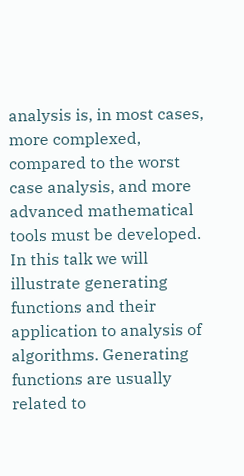analysis is, in most cases, more complexed, compared to the worst case analysis, and more advanced mathematical tools must be developed. In this talk we will illustrate generating functions and their application to analysis of algorithms. Generating functions are usually related to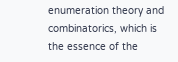enumeration theory and combinatorics, which is the essence of the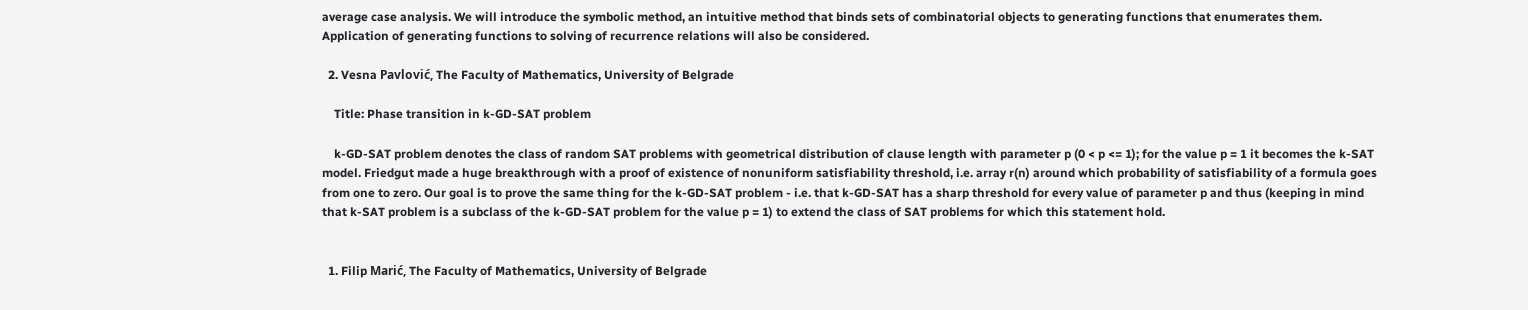average case analysis. We will introduce the symbolic method, an intuitive method that binds sets of combinatorial objects to generating functions that enumerates them. Application of generating functions to solving of recurrence relations will also be considered.

  2. Vesna Pavlović, The Faculty of Mathematics, University of Belgrade

    Title: Phase transition in k-GD-SAT problem

    k-GD-SAT problem denotes the class of random SAT problems with geometrical distribution of clause length with parameter p (0 < p <= 1); for the value p = 1 it becomes the k-SAT model. Friedgut made a huge breakthrough with a proof of existence of nonuniform satisfiability threshold, i.e. array r(n) around which probability of satisfiability of a formula goes from one to zero. Our goal is to prove the same thing for the k-GD-SAT problem - i.e. that k-GD-SAT has a sharp threshold for every value of parameter p and thus (keeping in mind that k-SAT problem is a subclass of the k-GD-SAT problem for the value p = 1) to extend the class of SAT problems for which this statement hold.


  1. Filip Marić, The Faculty of Mathematics, University of Belgrade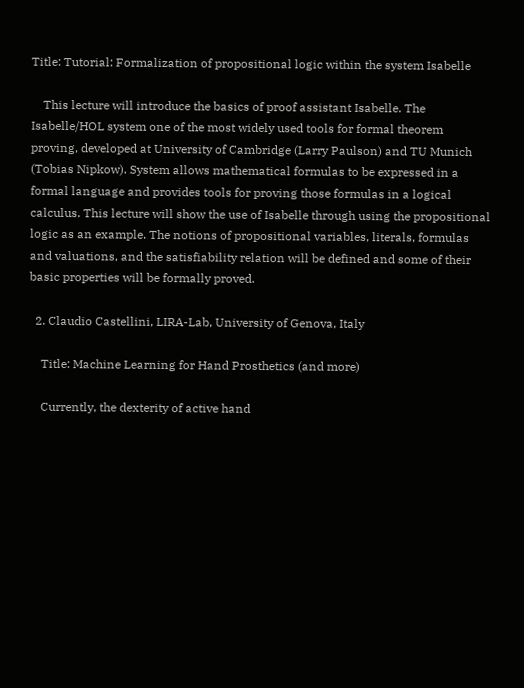Title: Tutorial: Formalization of propositional logic within the system Isabelle

    This lecture will introduce the basics of proof assistant Isabelle. The Isabelle/HOL system one of the most widely used tools for formal theorem proving, developed at University of Cambridge (Larry Paulson) and TU Munich (Tobias Nipkow). System allows mathematical formulas to be expressed in a formal language and provides tools for proving those formulas in a logical calculus. This lecture will show the use of Isabelle through using the propositional logic as an example. The notions of propositional variables, literals, formulas and valuations, and the satisfiability relation will be defined and some of their basic properties will be formally proved.

  2. Claudio Castellini, LIRA-Lab, University of Genova, Italy

    Title: Machine Learning for Hand Prosthetics (and more)

    Currently, the dexterity of active hand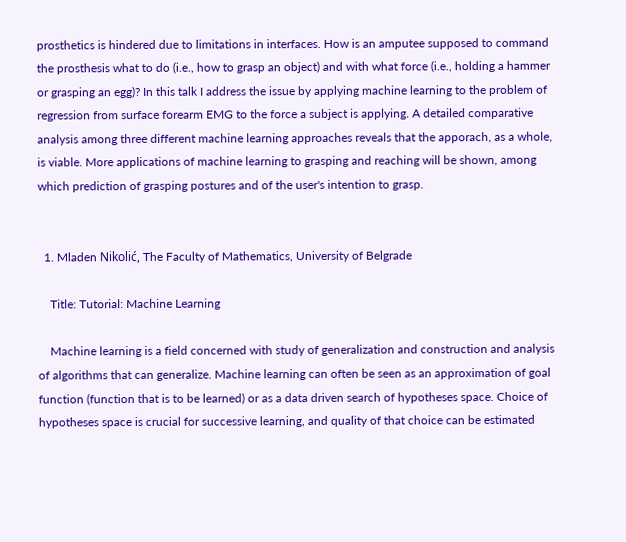prosthetics is hindered due to limitations in interfaces. How is an amputee supposed to command the prosthesis what to do (i.e., how to grasp an object) and with what force (i.e., holding a hammer or grasping an egg)? In this talk I address the issue by applying machine learning to the problem of regression from surface forearm EMG to the force a subject is applying. A detailed comparative analysis among three different machine learning approaches reveals that the apporach, as a whole, is viable. More applications of machine learning to grasping and reaching will be shown, among which prediction of grasping postures and of the user's intention to grasp.


  1. Mladen Nikolić, The Faculty of Mathematics, University of Belgrade

    Title: Tutorial: Machine Learning

    Machine learning is a field concerned with study of generalization and construction and analysis of algorithms that can generalize. Machine learning can often be seen as an approximation of goal function (function that is to be learned) or as a data driven search of hypotheses space. Choice of hypotheses space is crucial for successive learning, and quality of that choice can be estimated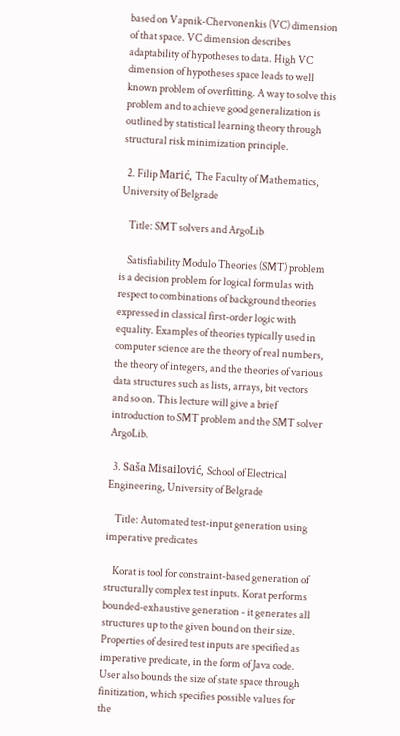based on Vapnik-Chervonenkis (VC) dimension of that space. VC dimension describes adaptability of hypotheses to data. High VC dimension of hypotheses space leads to well known problem of overfitting. A way to solve this problem and to achieve good generalization is outlined by statistical learning theory through structural risk minimization principle.

  2. Filip Marić, The Faculty of Mathematics, University of Belgrade

    Title: SMT solvers and ArgoLib

    Satisfiability Modulo Theories (SMT) problem is a decision problem for logical formulas with respect to combinations of background theories expressed in classical first-order logic with equality. Examples of theories typically used in computer science are the theory of real numbers, the theory of integers, and the theories of various data structures such as lists, arrays, bit vectors and so on. This lecture will give a brief introduction to SMT problem and the SMT solver ArgoLib.

  3. Saša Misailović, School of Electrical Engineering, University of Belgrade

    Title: Automated test-input generation using imperative predicates

    Korat is tool for constraint-based generation of structurally complex test inputs. Korat performs bounded-exhaustive generation - it generates all structures up to the given bound on their size. Properties of desired test inputs are specified as imperative predicate, in the form of Java code. User also bounds the size of state space through finitization, which specifies possible values for the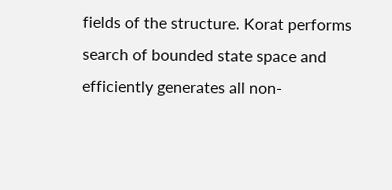fields of the structure. Korat performs search of bounded state space and efficiently generates all non-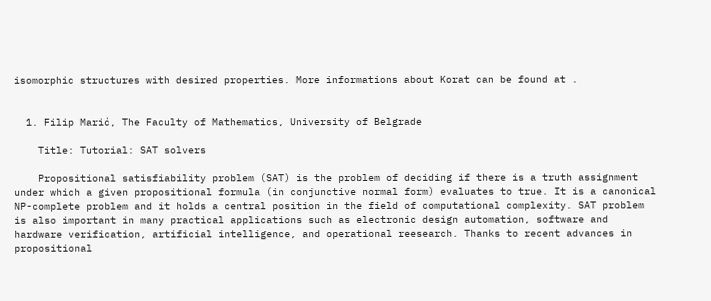isomorphic structures with desired properties. More informations about Korat can be found at .


  1. Filip Marić, The Faculty of Mathematics, University of Belgrade

    Title: Tutorial: SAT solvers

    Propositional satisfiability problem (SAT) is the problem of deciding if there is a truth assignment under which a given propositional formula (in conjunctive normal form) evaluates to true. It is a canonical NP-complete problem and it holds a central position in the field of computational complexity. SAT problem is also important in many practical applications such as electronic design automation, software and hardware verification, artificial intelligence, and operational reesearch. Thanks to recent advances in propositional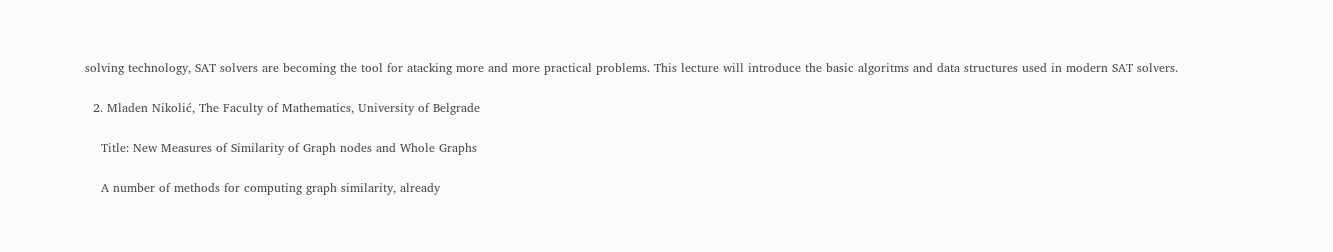solving technology, SAT solvers are becoming the tool for atacking more and more practical problems. This lecture will introduce the basic algoritms and data structures used in modern SAT solvers.

  2. Mladen Nikolić, The Faculty of Mathematics, University of Belgrade

    Title: New Measures of Similarity of Graph nodes and Whole Graphs

    A number of methods for computing graph similarity, already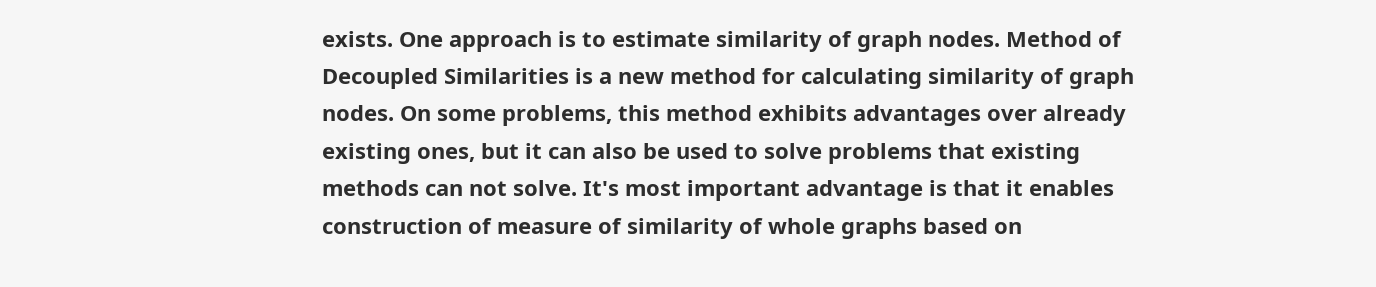exists. One approach is to estimate similarity of graph nodes. Method of Decoupled Similarities is a new method for calculating similarity of graph nodes. On some problems, this method exhibits advantages over already existing ones, but it can also be used to solve problems that existing methods can not solve. It's most important advantage is that it enables construction of measure of similarity of whole graphs based on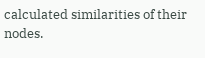calculated similarities of their nodes.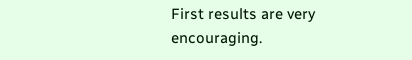First results are very encouraging.